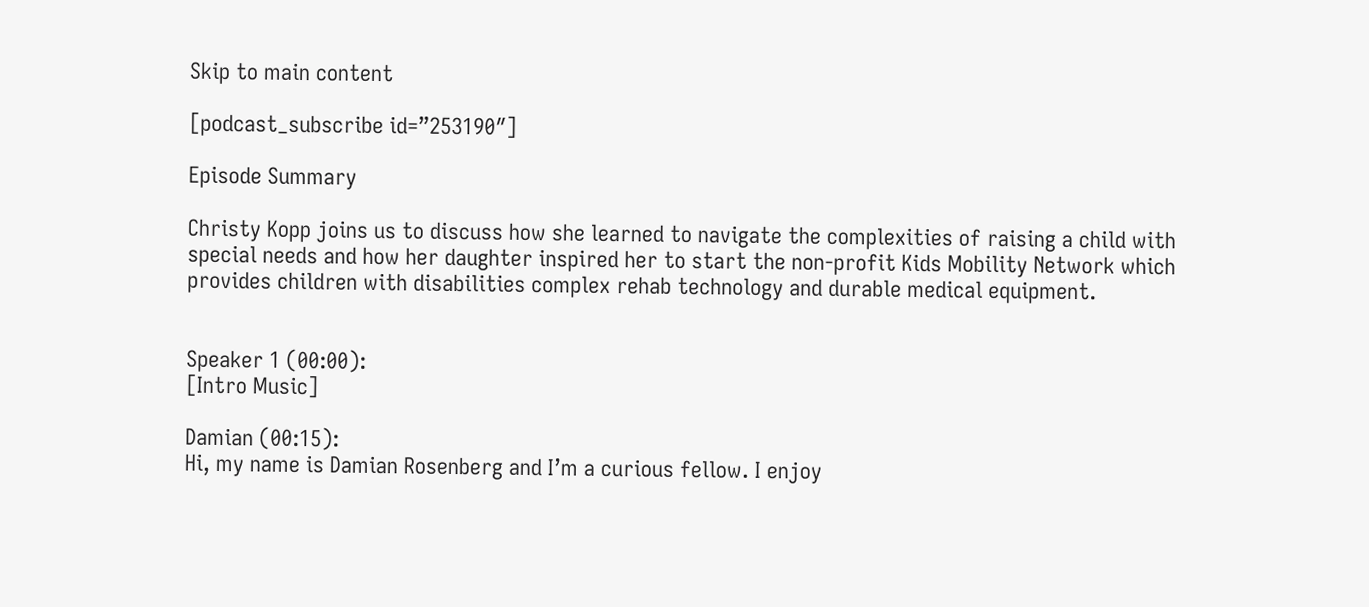Skip to main content

[podcast_subscribe id=”253190″]

Episode Summary

Christy Kopp joins us to discuss how she learned to navigate the complexities of raising a child with special needs and how her daughter inspired her to start the non-profit Kids Mobility Network which provides children with disabilities complex rehab technology and durable medical equipment.


Speaker 1 (00:00):
[Intro Music]

Damian (00:15):
Hi, my name is Damian Rosenberg and I’m a curious fellow. I enjoy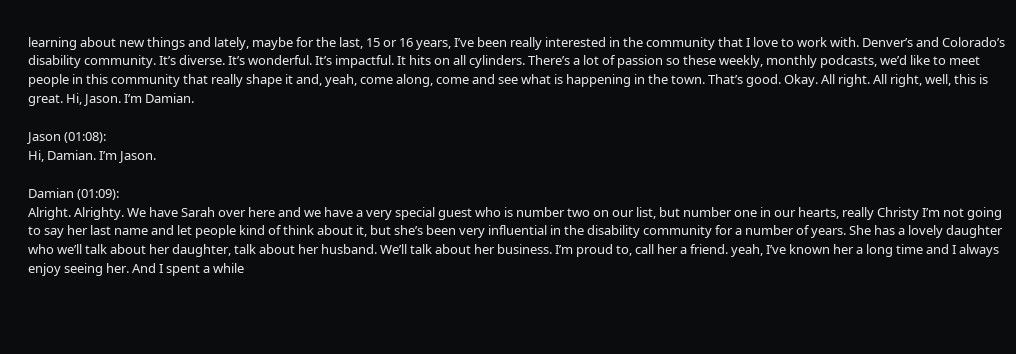learning about new things and lately, maybe for the last, 15 or 16 years, I’ve been really interested in the community that I love to work with. Denver’s and Colorado’s disability community. It’s diverse. It’s wonderful. It’s impactful. It hits on all cylinders. There’s a lot of passion so these weekly, monthly podcasts, we’d like to meet people in this community that really shape it and, yeah, come along, come and see what is happening in the town. That’s good. Okay. All right. All right, well, this is great. Hi, Jason. I’m Damian.

Jason (01:08):
Hi, Damian. I’m Jason.

Damian (01:09):
Alright. Alrighty. We have Sarah over here and we have a very special guest who is number two on our list, but number one in our hearts, really Christy I’m not going to say her last name and let people kind of think about it, but she’s been very influential in the disability community for a number of years. She has a lovely daughter who we’ll talk about her daughter, talk about her husband. We’ll talk about her business. I’m proud to, call her a friend. yeah, I’ve known her a long time and I always enjoy seeing her. And I spent a while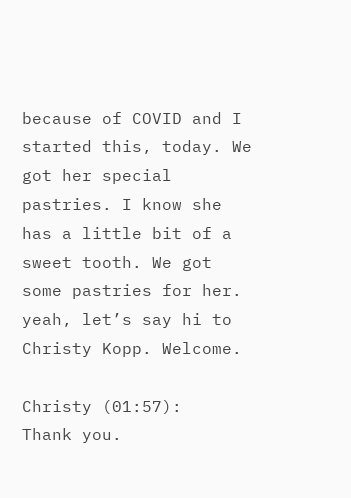because of COVID and I started this, today. We got her special pastries. I know she has a little bit of a sweet tooth. We got some pastries for her. yeah, let’s say hi to Christy Kopp. Welcome.

Christy (01:57):
Thank you.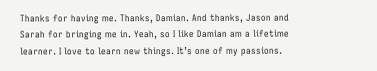Thanks for having me. Thanks, Damian. And thanks, Jason and Sarah for bringing me in. Yeah, so I like Damian am a lifetime learner. I love to learn new things. It’s one of my passions.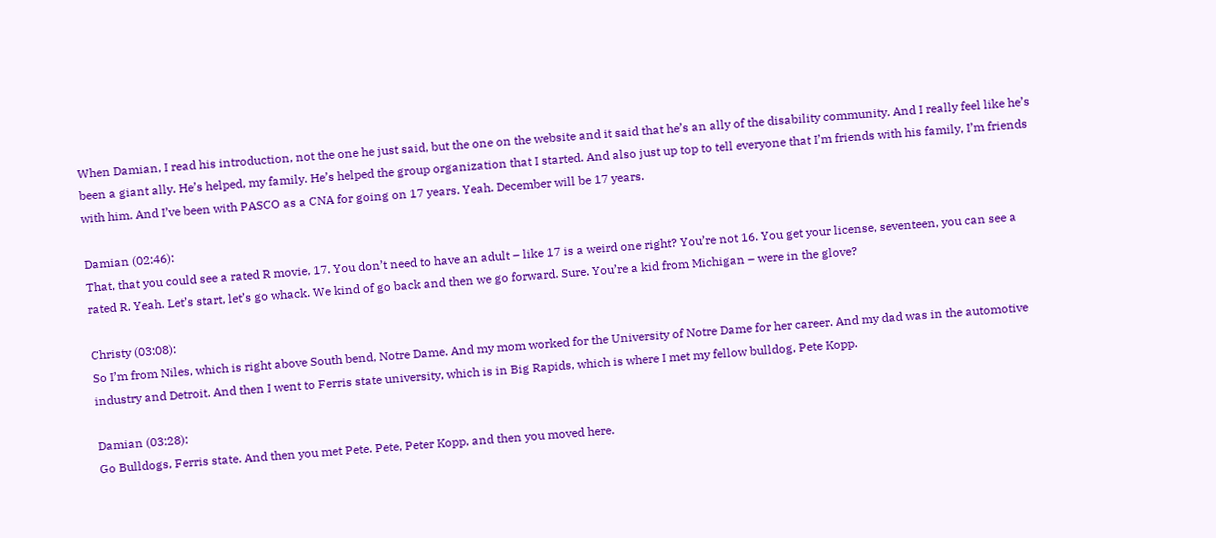When Damian, I read his introduction, not the one he just said, but the one on the website and it said that he’s an ally of the disability community. And I really feel like he’s been a giant ally. He’s helped, my family. He’s helped the group organization that I started. And also just up top to tell everyone that I’m friends with his family, I’m friends with him. And I’ve been with PASCO as a CNA for going on 17 years. Yeah. December will be 17 years.

Damian (02:46):
That, that you could see a rated R movie, 17. You don’t need to have an adult – like 17 is a weird one right? You’re not 16. You get your license, seventeen, you can see a rated R. Yeah. Let’s start, let’s go whack. We kind of go back and then we go forward. Sure. You’re a kid from Michigan – were in the glove?

Christy (03:08):
So I’m from Niles, which is right above South bend, Notre Dame. And my mom worked for the University of Notre Dame for her career. And my dad was in the automotive industry and Detroit. And then I went to Ferris state university, which is in Big Rapids, which is where I met my fellow bulldog, Pete Kopp.

Damian (03:28):
Go Bulldogs, Ferris state. And then you met Pete. Pete, Peter Kopp, and then you moved here.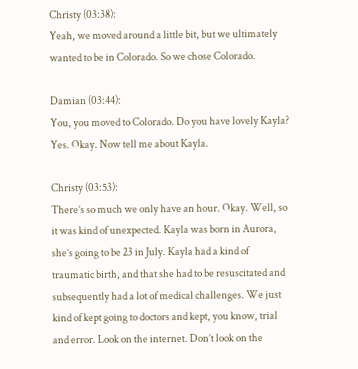Christy (03:38):
Yeah, we moved around a little bit, but we ultimately wanted to be in Colorado. So we chose Colorado.

Damian (03:44):
You, you moved to Colorado. Do you have lovely Kayla? Yes. Okay. Now tell me about Kayla.

Christy (03:53):
There’s so much we only have an hour. Okay. Well, so it was kind of unexpected. Kayla was born in Aurora, she’s going to be 23 in July. Kayla had a kind of traumatic birth, and that she had to be resuscitated and subsequently had a lot of medical challenges. We just kind of kept going to doctors and kept, you know, trial and error. Look on the internet. Don’t look on the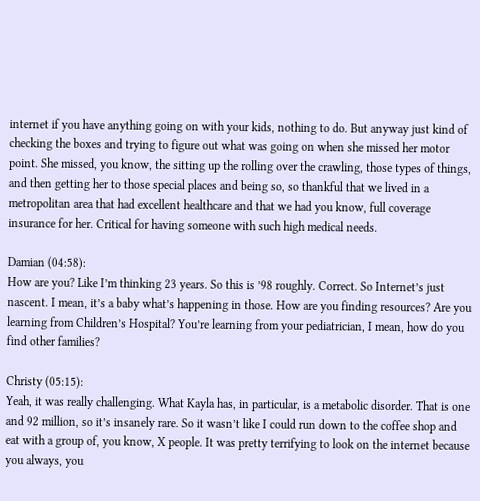internet if you have anything going on with your kids, nothing to do. But anyway just kind of checking the boxes and trying to figure out what was going on when she missed her motor point. She missed, you know, the sitting up the rolling over the crawling, those types of things, and then getting her to those special places and being so, so thankful that we lived in a metropolitan area that had excellent healthcare and that we had you know, full coverage insurance for her. Critical for having someone with such high medical needs.

Damian (04:58):
How are you? Like I’m thinking 23 years. So this is ’98 roughly. Correct. So Internet’s just nascent. I mean, it’s a baby what’s happening in those. How are you finding resources? Are you learning from Children’s Hospital? You’re learning from your pediatrician, I mean, how do you find other families?

Christy (05:15):
Yeah, it was really challenging. What Kayla has, in particular, is a metabolic disorder. That is one and 92 million, so it’s insanely rare. So it wasn’t like I could run down to the coffee shop and eat with a group of, you know, X people. It was pretty terrifying to look on the internet because you always, you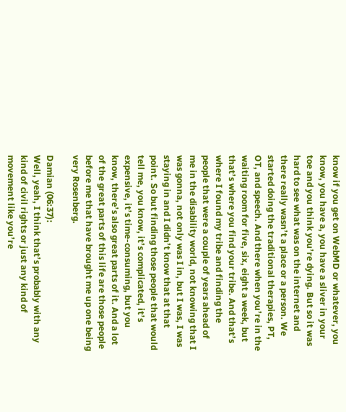know if you get on WebMD or whatever, you know, you have a, you have a sliver in your toe and you think you’re dying. But so it was hard to see what was on the internet and there really wasn’t a place or a person. We started doing the traditional therapies, PT, OT, and speech. And there when you’re in the waiting room for five, six, eight a week, but that’s where you find your tribe. And that’s where I found my tribe and finding the people that were a couple of years ahead of me in the disability world, not knowing that I was gonna, not only was I in, but I was, I was staying in and I didn’t know that at that point. So but finding those people that would tell me, you know, it’s complicated, it’s expensive, it’s time-consuming, but you know, there’s also great parts of it. And a lot of the great parts of this life are those people before me that have brought me up one being very Rosenberg.

Damian (06:37):
Well, yeah, I think that’s probably with any kind of civil rights or just any kind of movement like you’re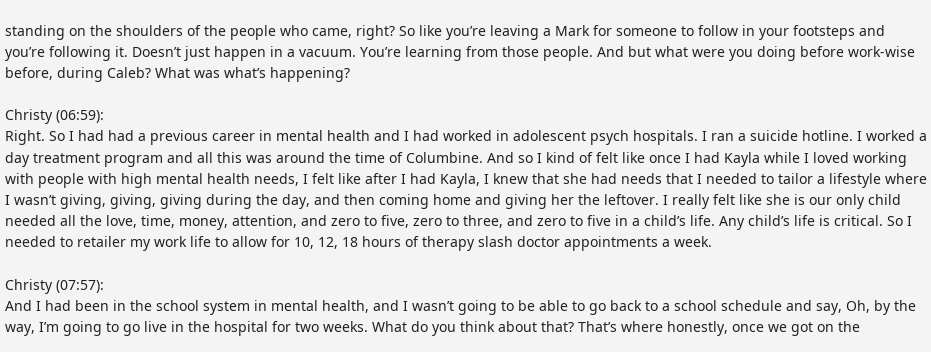standing on the shoulders of the people who came, right? So like you’re leaving a Mark for someone to follow in your footsteps and you’re following it. Doesn’t just happen in a vacuum. You’re learning from those people. And but what were you doing before work-wise before, during Caleb? What was what’s happening?

Christy (06:59):
Right. So I had had a previous career in mental health and I had worked in adolescent psych hospitals. I ran a suicide hotline. I worked a day treatment program and all this was around the time of Columbine. And so I kind of felt like once I had Kayla while I loved working with people with high mental health needs, I felt like after I had Kayla, I knew that she had needs that I needed to tailor a lifestyle where I wasn’t giving, giving, giving during the day, and then coming home and giving her the leftover. I really felt like she is our only child needed all the love, time, money, attention, and zero to five, zero to three, and zero to five in a child’s life. Any child’s life is critical. So I needed to retailer my work life to allow for 10, 12, 18 hours of therapy slash doctor appointments a week.

Christy (07:57):
And I had been in the school system in mental health, and I wasn’t going to be able to go back to a school schedule and say, Oh, by the way, I’m going to go live in the hospital for two weeks. What do you think about that? That’s where honestly, once we got on the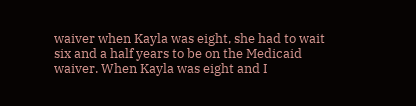waiver when Kayla was eight, she had to wait six and a half years to be on the Medicaid waiver. When Kayla was eight and I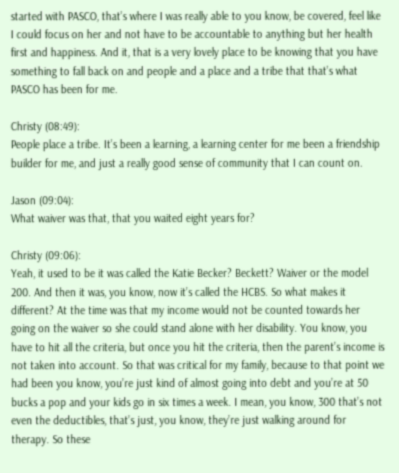started with PASCO, that’s where I was really able to you know, be covered, feel like I could focus on her and not have to be accountable to anything but her health first and happiness. And it, that is a very lovely place to be knowing that you have something to fall back on and people and a place and a tribe that that’s what PASCO has been for me.

Christy (08:49):
People place a tribe. It’s been a learning, a learning center for me been a friendship builder for me, and just a really good sense of community that I can count on.

Jason (09:04):
What waiver was that, that you waited eight years for?

Christy (09:06):
Yeah, it used to be it was called the Katie Becker? Beckett? Waiver or the model 200. And then it was, you know, now it’s called the HCBS. So what makes it different? At the time was that my income would not be counted towards her going on the waiver so she could stand alone with her disability. You know, you have to hit all the criteria, but once you hit the criteria, then the parent’s income is not taken into account. So that was critical for my family, because to that point we had been you know, you’re just kind of almost going into debt and you’re at 50 bucks a pop and your kids go in six times a week. I mean, you know, 300 that’s not even the deductibles, that’s just, you know, they’re just walking around for therapy. So these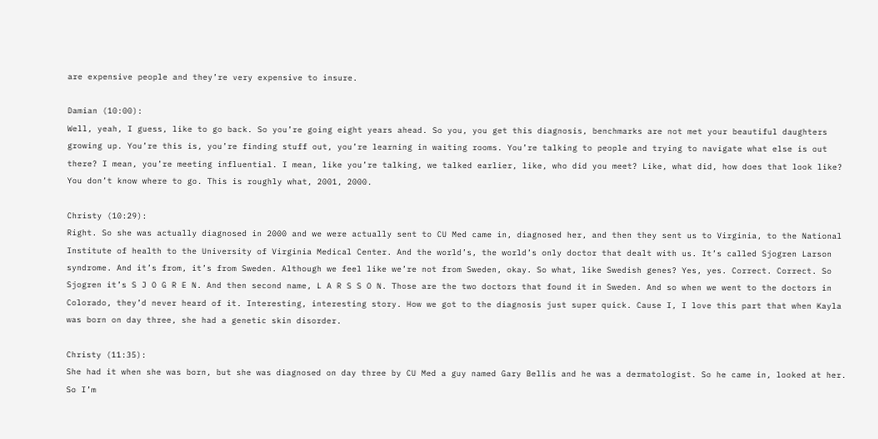are expensive people and they’re very expensive to insure.

Damian (10:00):
Well, yeah, I guess, like to go back. So you’re going eight years ahead. So you, you get this diagnosis, benchmarks are not met your beautiful daughters growing up. You’re this is, you’re finding stuff out, you’re learning in waiting rooms. You’re talking to people and trying to navigate what else is out there? I mean, you’re meeting influential. I mean, like you’re talking, we talked earlier, like, who did you meet? Like, what did, how does that look like? You don’t know where to go. This is roughly what, 2001, 2000.

Christy (10:29):
Right. So she was actually diagnosed in 2000 and we were actually sent to CU Med came in, diagnosed her, and then they sent us to Virginia, to the National Institute of health to the University of Virginia Medical Center. And the world’s, the world’s only doctor that dealt with us. It’s called Sjogren Larson syndrome. And it’s from, it’s from Sweden. Although we feel like we’re not from Sweden, okay. So what, like Swedish genes? Yes, yes. Correct. Correct. So Sjogren it’s S J O G R E N. And then second name, L A R S S O N. Those are the two doctors that found it in Sweden. And so when we went to the doctors in Colorado, they’d never heard of it. Interesting, interesting story. How we got to the diagnosis just super quick. Cause I, I love this part that when Kayla was born on day three, she had a genetic skin disorder.

Christy (11:35):
She had it when she was born, but she was diagnosed on day three by CU Med a guy named Gary Bellis and he was a dermatologist. So he came in, looked at her. So I’m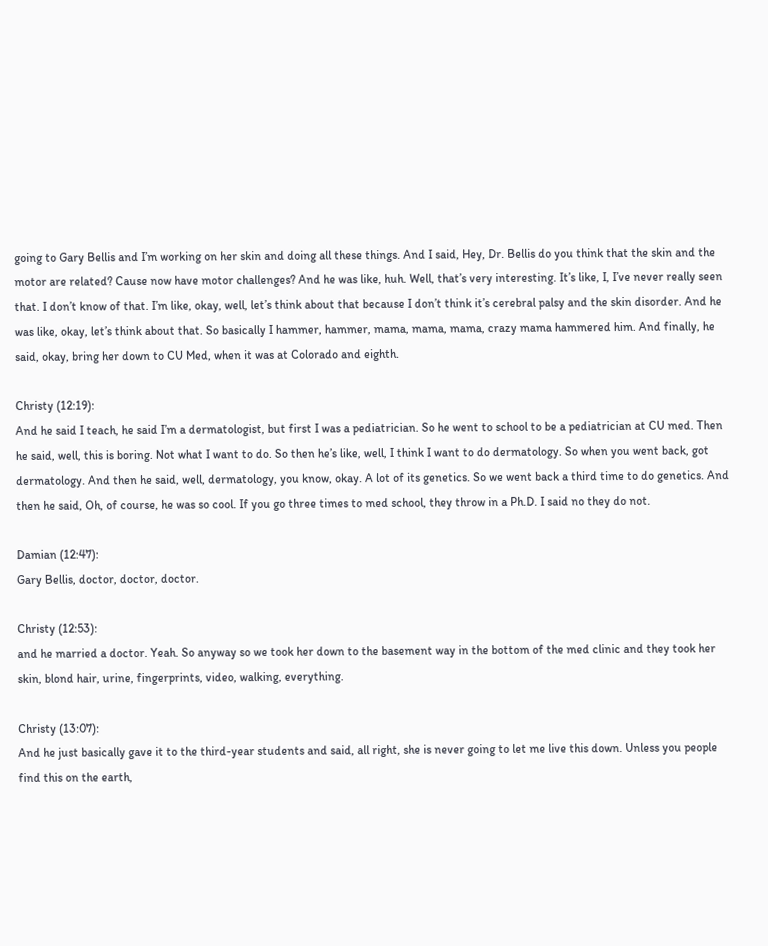going to Gary Bellis and I’m working on her skin and doing all these things. And I said, Hey, Dr. Bellis do you think that the skin and the motor are related? Cause now have motor challenges? And he was like, huh. Well, that’s very interesting. It’s like, I, I’ve never really seen that. I don’t know of that. I’m like, okay, well, let’s think about that because I don’t think it’s cerebral palsy and the skin disorder. And he was like, okay, let’s think about that. So basically I hammer, hammer, mama, mama, mama, crazy mama hammered him. And finally, he said, okay, bring her down to CU Med, when it was at Colorado and eighth.

Christy (12:19):
And he said I teach, he said I’m a dermatologist, but first I was a pediatrician. So he went to school to be a pediatrician at CU med. Then he said, well, this is boring. Not what I want to do. So then he’s like, well, I think I want to do dermatology. So when you went back, got dermatology. And then he said, well, dermatology, you know, okay. A lot of its genetics. So we went back a third time to do genetics. And then he said, Oh, of course, he was so cool. If you go three times to med school, they throw in a Ph.D. I said no they do not.

Damian (12:47):
Gary Bellis, doctor, doctor, doctor.

Christy (12:53):
and he married a doctor. Yeah. So anyway so we took her down to the basement way in the bottom of the med clinic and they took her skin, blond hair, urine, fingerprints, video, walking, everything.

Christy (13:07):
And he just basically gave it to the third-year students and said, all right, she is never going to let me live this down. Unless you people find this on the earth,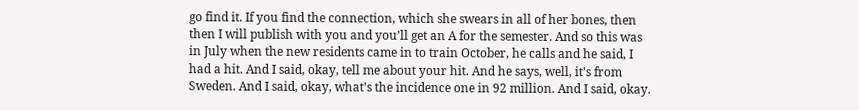go find it. If you find the connection, which she swears in all of her bones, then then I will publish with you and you’ll get an A for the semester. And so this was in July when the new residents came in to train October, he calls and he said, I had a hit. And I said, okay, tell me about your hit. And he says, well, it’s from Sweden. And I said, okay, what’s the incidence one in 92 million. And I said, okay.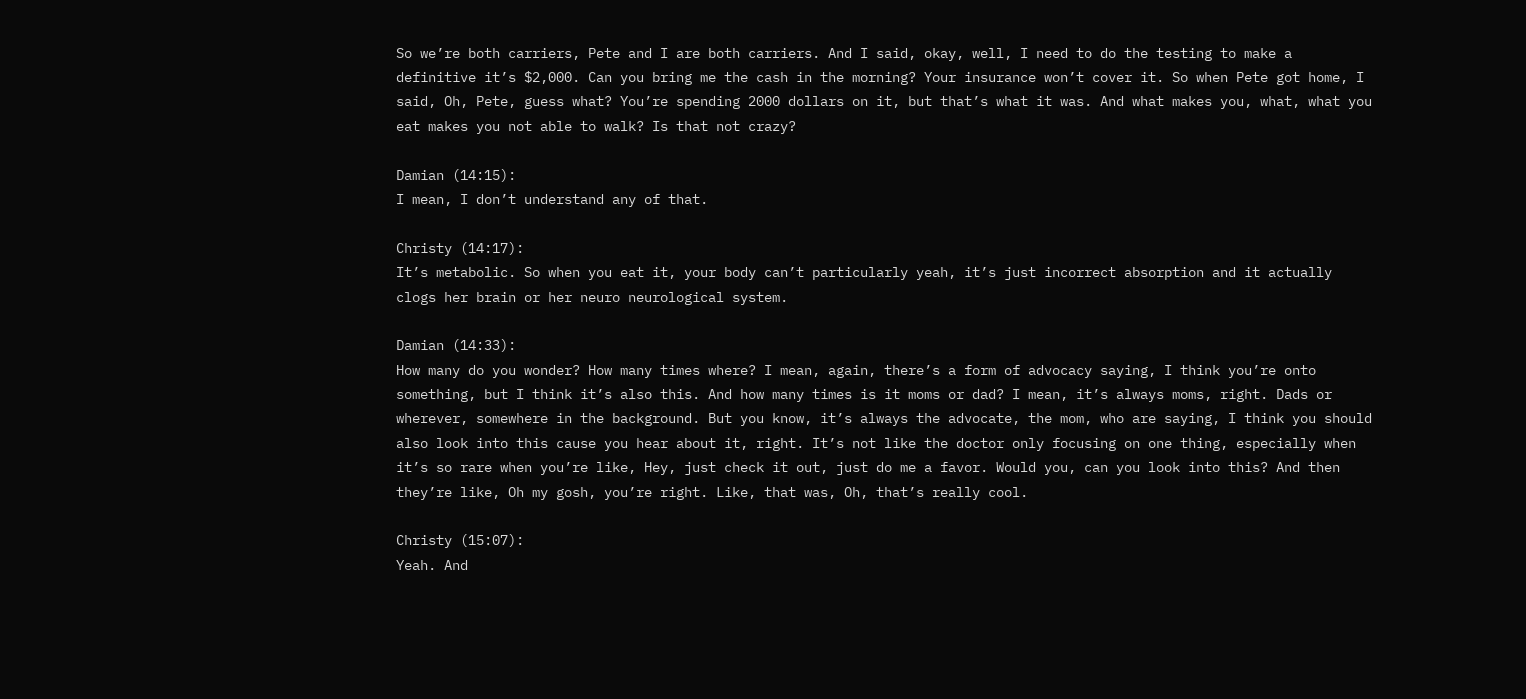So we’re both carriers, Pete and I are both carriers. And I said, okay, well, I need to do the testing to make a definitive it’s $2,000. Can you bring me the cash in the morning? Your insurance won’t cover it. So when Pete got home, I said, Oh, Pete, guess what? You’re spending 2000 dollars on it, but that’s what it was. And what makes you, what, what you eat makes you not able to walk? Is that not crazy?

Damian (14:15):
I mean, I don’t understand any of that.

Christy (14:17):
It’s metabolic. So when you eat it, your body can’t particularly yeah, it’s just incorrect absorption and it actually clogs her brain or her neuro neurological system.

Damian (14:33):
How many do you wonder? How many times where? I mean, again, there’s a form of advocacy saying, I think you’re onto something, but I think it’s also this. And how many times is it moms or dad? I mean, it’s always moms, right. Dads or wherever, somewhere in the background. But you know, it’s always the advocate, the mom, who are saying, I think you should also look into this cause you hear about it, right. It’s not like the doctor only focusing on one thing, especially when it’s so rare when you’re like, Hey, just check it out, just do me a favor. Would you, can you look into this? And then they’re like, Oh my gosh, you’re right. Like, that was, Oh, that’s really cool.

Christy (15:07):
Yeah. And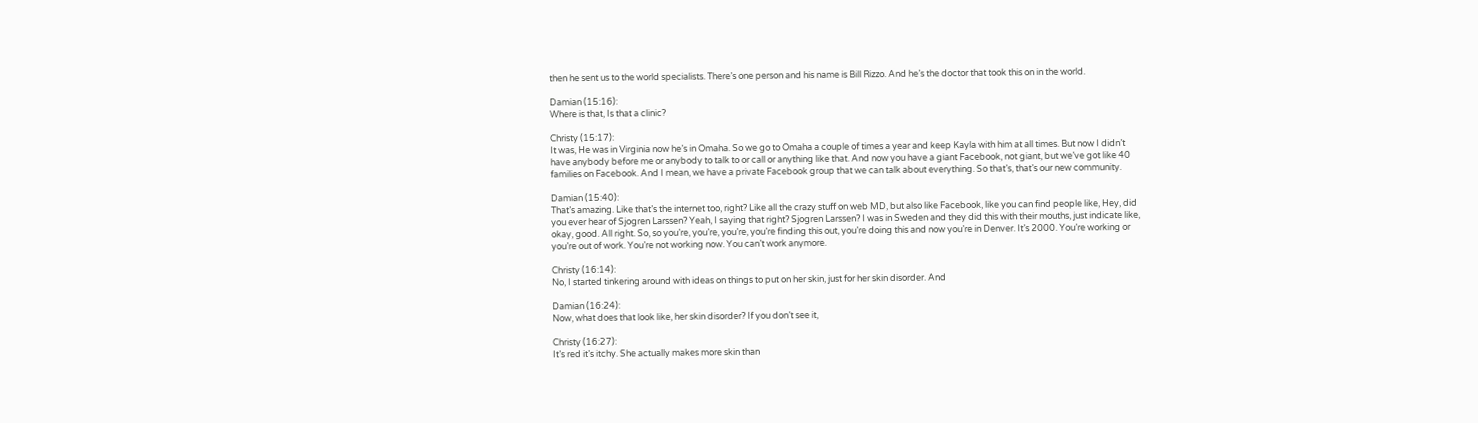then he sent us to the world specialists. There’s one person and his name is Bill Rizzo. And he’s the doctor that took this on in the world.

Damian (15:16):
Where is that, Is that a clinic?

Christy (15:17):
It was, He was in Virginia now he’s in Omaha. So we go to Omaha a couple of times a year and keep Kayla with him at all times. But now I didn’t have anybody before me or anybody to talk to or call or anything like that. And now you have a giant Facebook, not giant, but we’ve got like 40 families on Facebook. And I mean, we have a private Facebook group that we can talk about everything. So that’s, that’s our new community.

Damian (15:40):
That’s amazing. Like that’s the internet too, right? Like all the crazy stuff on web MD, but also like Facebook, like you can find people like, Hey, did you ever hear of Sjogren Larssen? Yeah, I saying that right? Sjogren Larssen? I was in Sweden and they did this with their mouths, just indicate like, okay, good. All right. So, so you’re, you’re, you’re, you’re finding this out, you’re doing this and now you’re in Denver. It’s 2000. You’re working or you’re out of work. You’re not working now. You can’t work anymore.

Christy (16:14):
No, I started tinkering around with ideas on things to put on her skin, just for her skin disorder. And

Damian (16:24):
Now, what does that look like, her skin disorder? If you don’t see it,

Christy (16:27):
It’s red it’s itchy. She actually makes more skin than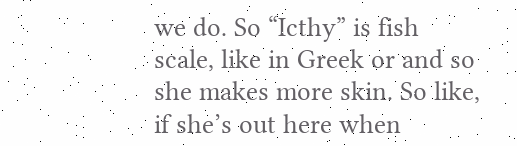we do. So “Icthy” is fish scale, like in Greek or and so she makes more skin. So like, if she’s out here when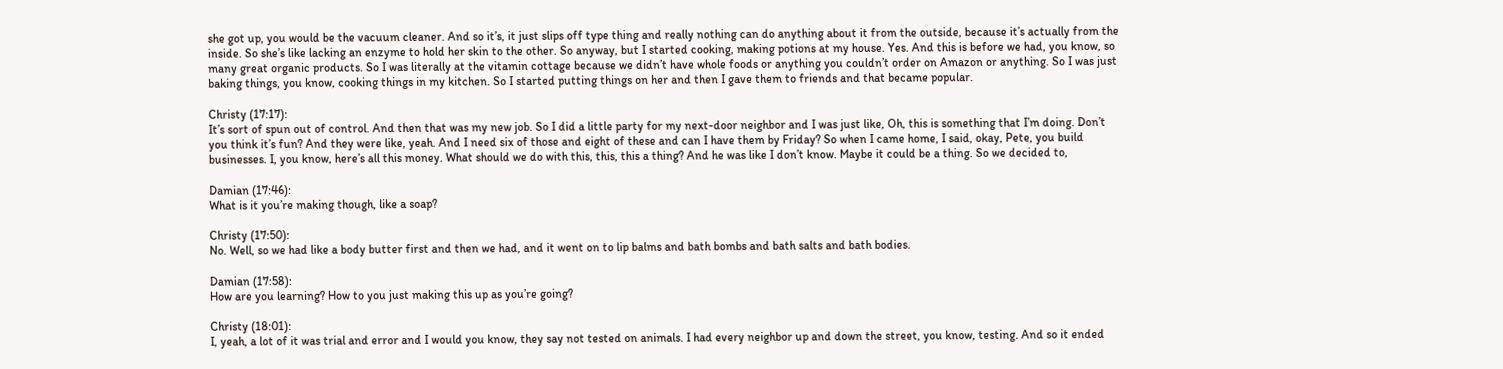she got up, you would be the vacuum cleaner. And so it’s, it just slips off type thing and really nothing can do anything about it from the outside, because it’s actually from the inside. So she’s like lacking an enzyme to hold her skin to the other. So anyway, but I started cooking, making potions at my house. Yes. And this is before we had, you know, so many great organic products. So I was literally at the vitamin cottage because we didn’t have whole foods or anything you couldn’t order on Amazon or anything. So I was just baking things, you know, cooking things in my kitchen. So I started putting things on her and then I gave them to friends and that became popular.

Christy (17:17):
It’s sort of spun out of control. And then that was my new job. So I did a little party for my next-door neighbor and I was just like, Oh, this is something that I’m doing. Don’t you think it’s fun? And they were like, yeah. And I need six of those and eight of these and can I have them by Friday? So when I came home, I said, okay, Pete, you build businesses. I, you know, here’s all this money. What should we do with this, this, this a thing? And he was like I don’t know. Maybe it could be a thing. So we decided to,

Damian (17:46):
What is it you’re making though, like a soap?

Christy (17:50):
No. Well, so we had like a body butter first and then we had, and it went on to lip balms and bath bombs and bath salts and bath bodies.

Damian (17:58):
How are you learning? How to you just making this up as you’re going?

Christy (18:01):
I, yeah, a lot of it was trial and error and I would you know, they say not tested on animals. I had every neighbor up and down the street, you know, testing. And so it ended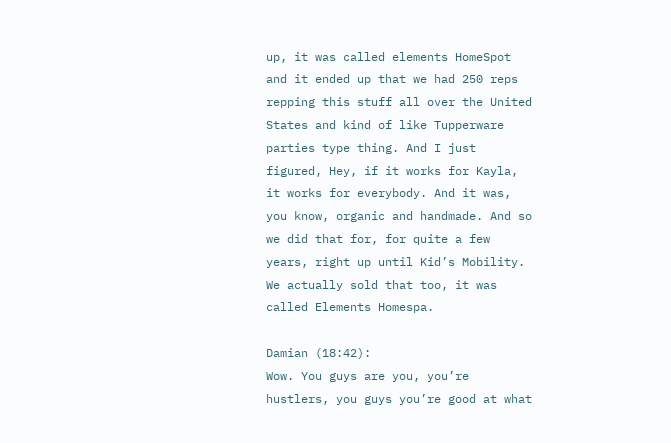up, it was called elements HomeSpot and it ended up that we had 250 reps repping this stuff all over the United States and kind of like Tupperware parties type thing. And I just figured, Hey, if it works for Kayla, it works for everybody. And it was, you know, organic and handmade. And so we did that for, for quite a few years, right up until Kid’s Mobility. We actually sold that too, it was called Elements Homespa.

Damian (18:42):
Wow. You guys are you, you’re hustlers, you guys you’re good at what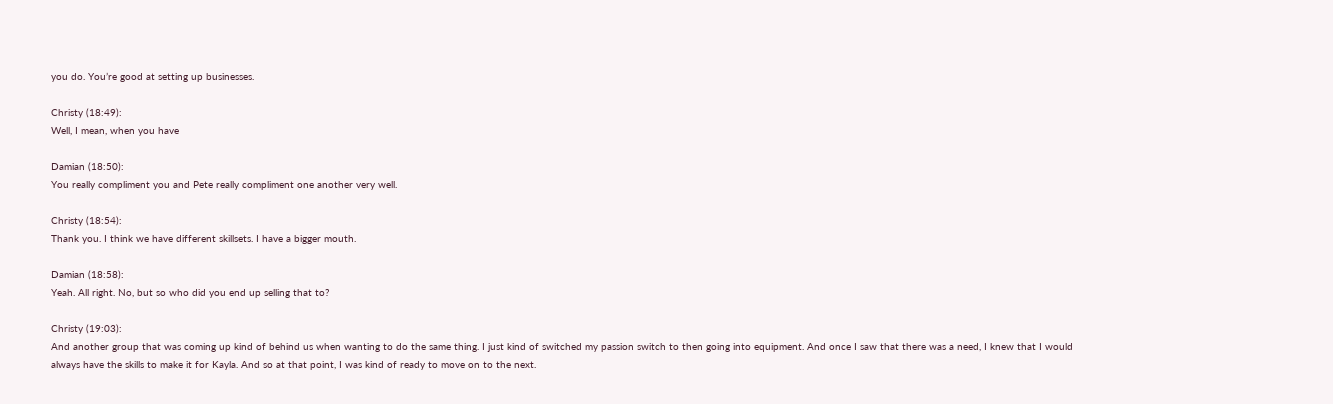you do. You’re good at setting up businesses.

Christy (18:49):
Well, I mean, when you have

Damian (18:50):
You really compliment you and Pete really compliment one another very well.

Christy (18:54):
Thank you. I think we have different skillsets. I have a bigger mouth.

Damian (18:58):
Yeah. All right. No, but so who did you end up selling that to?

Christy (19:03):
And another group that was coming up kind of behind us when wanting to do the same thing. I just kind of switched my passion switch to then going into equipment. And once I saw that there was a need, I knew that I would always have the skills to make it for Kayla. And so at that point, I was kind of ready to move on to the next.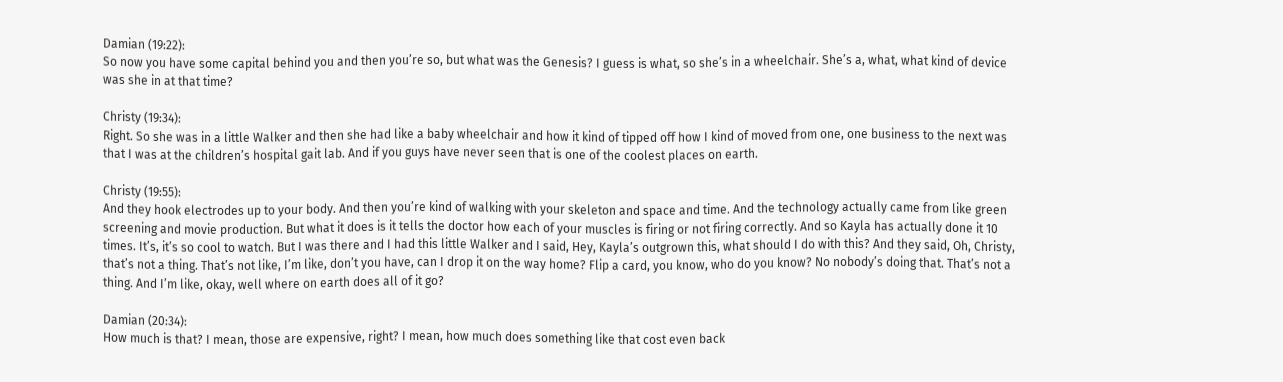Damian (19:22):
So now you have some capital behind you and then you’re so, but what was the Genesis? I guess is what, so she’s in a wheelchair. She’s a, what, what kind of device was she in at that time?

Christy (19:34):
Right. So she was in a little Walker and then she had like a baby wheelchair and how it kind of tipped off how I kind of moved from one, one business to the next was that I was at the children’s hospital gait lab. And if you guys have never seen that is one of the coolest places on earth.

Christy (19:55):
And they hook electrodes up to your body. And then you’re kind of walking with your skeleton and space and time. And the technology actually came from like green screening and movie production. But what it does is it tells the doctor how each of your muscles is firing or not firing correctly. And so Kayla has actually done it 10 times. It’s, it’s so cool to watch. But I was there and I had this little Walker and I said, Hey, Kayla’s outgrown this, what should I do with this? And they said, Oh, Christy, that’s not a thing. That’s not like, I’m like, don’t you have, can I drop it on the way home? Flip a card, you know, who do you know? No nobody’s doing that. That’s not a thing. And I’m like, okay, well where on earth does all of it go?

Damian (20:34):
How much is that? I mean, those are expensive, right? I mean, how much does something like that cost even back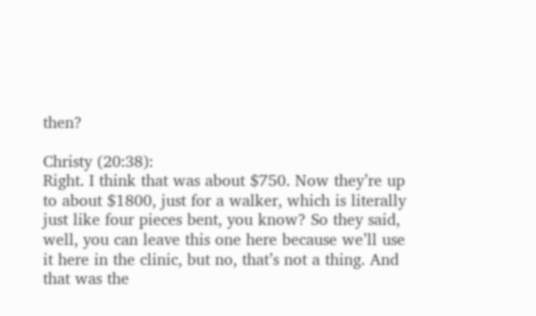then?

Christy (20:38):
Right. I think that was about $750. Now they’re up to about $1800, just for a walker, which is literally just like four pieces bent, you know? So they said, well, you can leave this one here because we’ll use it here in the clinic, but no, that’s not a thing. And that was the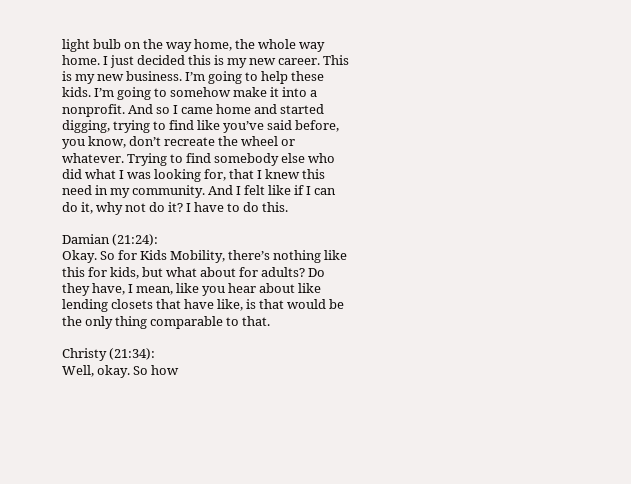light bulb on the way home, the whole way home. I just decided this is my new career. This is my new business. I’m going to help these kids. I’m going to somehow make it into a nonprofit. And so I came home and started digging, trying to find like you’ve said before, you know, don’t recreate the wheel or whatever. Trying to find somebody else who did what I was looking for, that I knew this need in my community. And I felt like if I can do it, why not do it? I have to do this.

Damian (21:24):
Okay. So for Kids Mobility, there’s nothing like this for kids, but what about for adults? Do they have, I mean, like you hear about like lending closets that have like, is that would be the only thing comparable to that.

Christy (21:34):
Well, okay. So how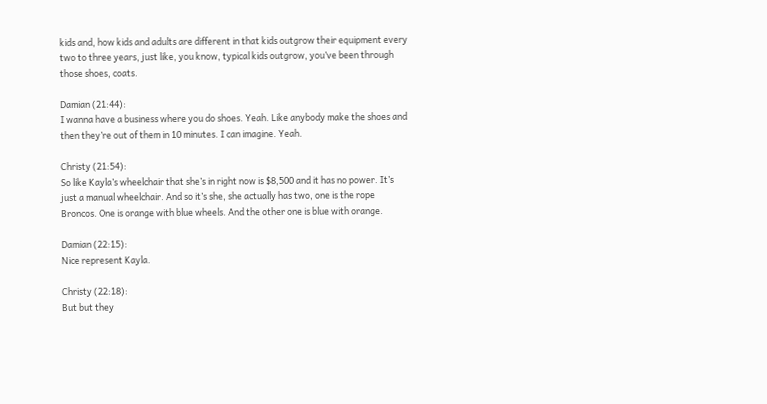kids and, how kids and adults are different in that kids outgrow their equipment every two to three years, just like, you know, typical kids outgrow, you’ve been through those shoes, coats.

Damian (21:44):
I wanna have a business where you do shoes. Yeah. Like anybody make the shoes and then they’re out of them in 10 minutes. I can imagine. Yeah.

Christy (21:54):
So like Kayla’s wheelchair that she’s in right now is $8,500 and it has no power. It’s just a manual wheelchair. And so it’s she, she actually has two, one is the rope Broncos. One is orange with blue wheels. And the other one is blue with orange.

Damian (22:15):
Nice represent Kayla.

Christy (22:18):
But but they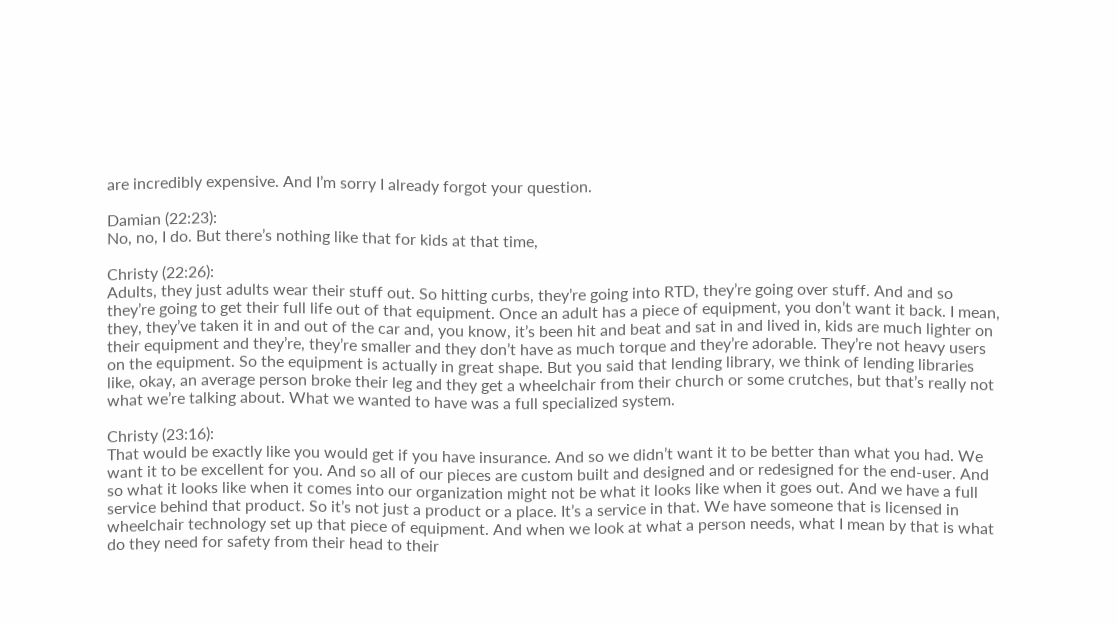are incredibly expensive. And I’m sorry I already forgot your question.

Damian (22:23):
No, no, I do. But there’s nothing like that for kids at that time,

Christy (22:26):
Adults, they just adults wear their stuff out. So hitting curbs, they’re going into RTD, they’re going over stuff. And and so they’re going to get their full life out of that equipment. Once an adult has a piece of equipment, you don’t want it back. I mean, they, they’ve taken it in and out of the car and, you know, it’s been hit and beat and sat in and lived in, kids are much lighter on their equipment and they’re, they’re smaller and they don’t have as much torque and they’re adorable. They’re not heavy users on the equipment. So the equipment is actually in great shape. But you said that lending library, we think of lending libraries like, okay, an average person broke their leg and they get a wheelchair from their church or some crutches, but that’s really not what we’re talking about. What we wanted to have was a full specialized system.

Christy (23:16):
That would be exactly like you would get if you have insurance. And so we didn’t want it to be better than what you had. We want it to be excellent for you. And so all of our pieces are custom built and designed and or redesigned for the end-user. And so what it looks like when it comes into our organization might not be what it looks like when it goes out. And we have a full service behind that product. So it’s not just a product or a place. It’s a service in that. We have someone that is licensed in wheelchair technology set up that piece of equipment. And when we look at what a person needs, what I mean by that is what do they need for safety from their head to their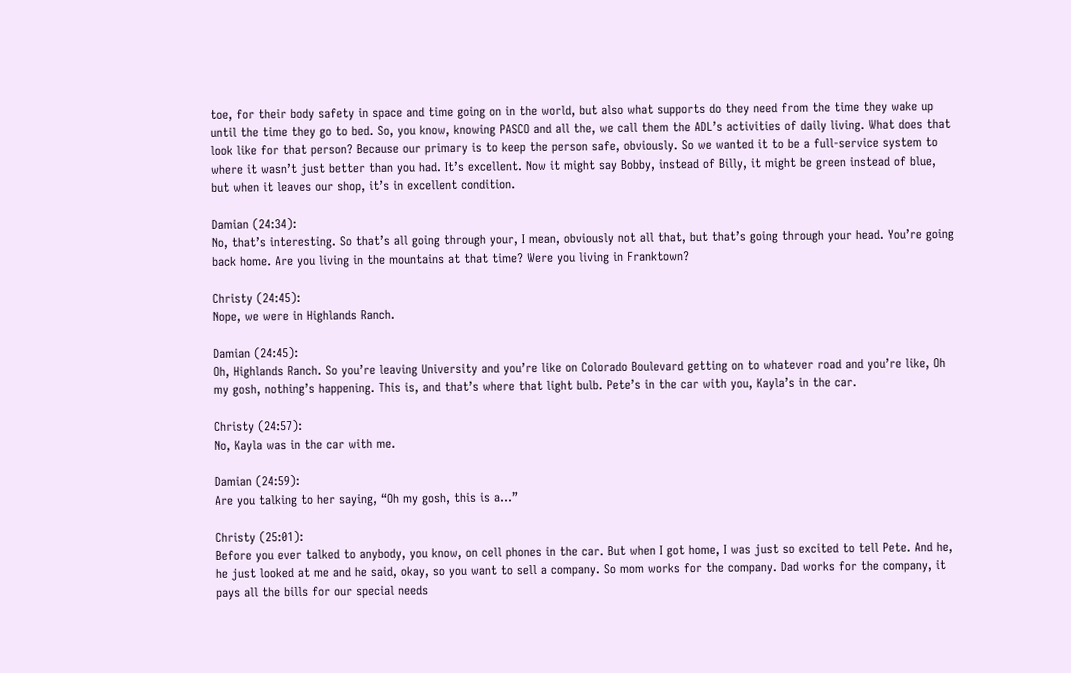toe, for their body safety in space and time going on in the world, but also what supports do they need from the time they wake up until the time they go to bed. So, you know, knowing PASCO and all the, we call them the ADL’s activities of daily living. What does that look like for that person? Because our primary is to keep the person safe, obviously. So we wanted it to be a full-service system to where it wasn’t just better than you had. It’s excellent. Now it might say Bobby, instead of Billy, it might be green instead of blue, but when it leaves our shop, it’s in excellent condition.

Damian (24:34):
No, that’s interesting. So that’s all going through your, I mean, obviously not all that, but that’s going through your head. You’re going back home. Are you living in the mountains at that time? Were you living in Franktown?

Christy (24:45):
Nope, we were in Highlands Ranch.

Damian (24:45):
Oh, Highlands Ranch. So you’re leaving University and you’re like on Colorado Boulevard getting on to whatever road and you’re like, Oh my gosh, nothing’s happening. This is, and that’s where that light bulb. Pete’s in the car with you, Kayla’s in the car.

Christy (24:57):
No, Kayla was in the car with me.

Damian (24:59):
Are you talking to her saying, “Oh my gosh, this is a…”

Christy (25:01):
Before you ever talked to anybody, you know, on cell phones in the car. But when I got home, I was just so excited to tell Pete. And he, he just looked at me and he said, okay, so you want to sell a company. So mom works for the company. Dad works for the company, it pays all the bills for our special needs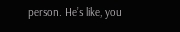person. He’s like, you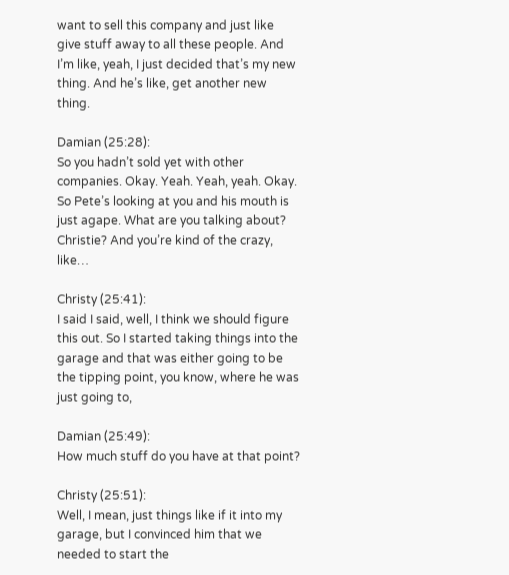want to sell this company and just like give stuff away to all these people. And I’m like, yeah, I just decided that’s my new thing. And he’s like, get another new thing.

Damian (25:28):
So you hadn’t sold yet with other companies. Okay. Yeah. Yeah, yeah. Okay. So Pete’s looking at you and his mouth is just agape. What are you talking about? Christie? And you’re kind of the crazy, like…

Christy (25:41):
I said I said, well, I think we should figure this out. So I started taking things into the garage and that was either going to be the tipping point, you know, where he was just going to,

Damian (25:49):
How much stuff do you have at that point?

Christy (25:51):
Well, I mean, just things like if it into my garage, but I convinced him that we needed to start the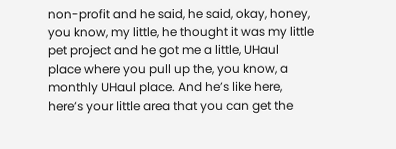non-profit and he said, he said, okay, honey, you know, my little, he thought it was my little pet project and he got me a little, UHaul place where you pull up the, you know, a monthly UHaul place. And he’s like here, here’s your little area that you can get the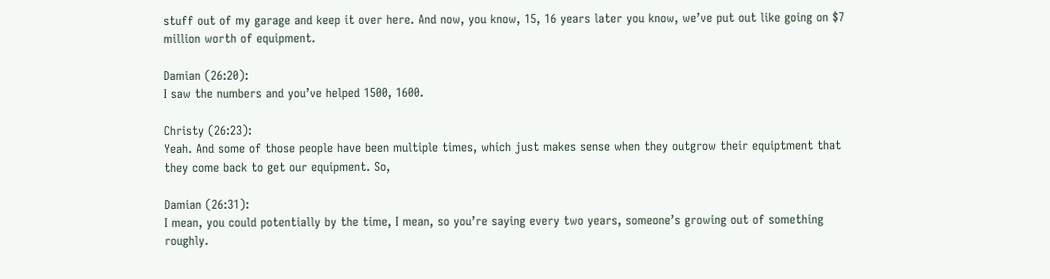stuff out of my garage and keep it over here. And now, you know, 15, 16 years later you know, we’ve put out like going on $7 million worth of equipment.

Damian (26:20):
I saw the numbers and you’ve helped 1500, 1600.

Christy (26:23):
Yeah. And some of those people have been multiple times, which just makes sense when they outgrow their equiptment that they come back to get our equipment. So,

Damian (26:31):
I mean, you could potentially by the time, I mean, so you’re saying every two years, someone’s growing out of something roughly.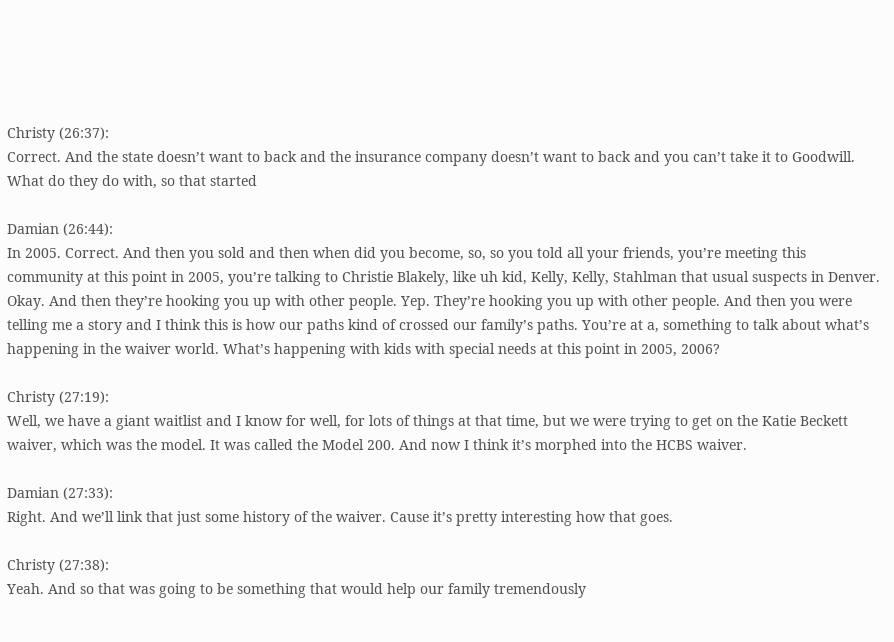Christy (26:37):
Correct. And the state doesn’t want to back and the insurance company doesn’t want to back and you can’t take it to Goodwill. What do they do with, so that started

Damian (26:44):
In 2005. Correct. And then you sold and then when did you become, so, so you told all your friends, you’re meeting this community at this point in 2005, you’re talking to Christie Blakely, like uh kid, Kelly, Kelly, Stahlman that usual suspects in Denver. Okay. And then they’re hooking you up with other people. Yep. They’re hooking you up with other people. And then you were telling me a story and I think this is how our paths kind of crossed our family’s paths. You’re at a, something to talk about what’s happening in the waiver world. What’s happening with kids with special needs at this point in 2005, 2006?

Christy (27:19):
Well, we have a giant waitlist and I know for well, for lots of things at that time, but we were trying to get on the Katie Beckett waiver, which was the model. It was called the Model 200. And now I think it’s morphed into the HCBS waiver.

Damian (27:33):
Right. And we’ll link that just some history of the waiver. Cause it’s pretty interesting how that goes.

Christy (27:38):
Yeah. And so that was going to be something that would help our family tremendously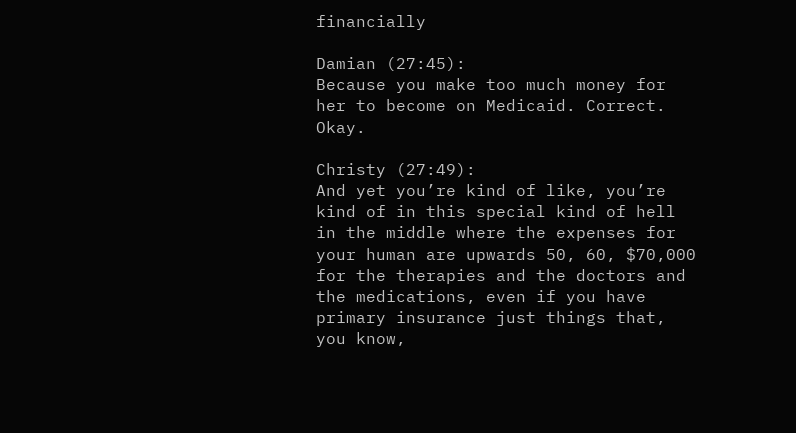financially

Damian (27:45):
Because you make too much money for her to become on Medicaid. Correct. Okay.

Christy (27:49):
And yet you’re kind of like, you’re kind of in this special kind of hell in the middle where the expenses for your human are upwards 50, 60, $70,000 for the therapies and the doctors and the medications, even if you have primary insurance just things that, you know,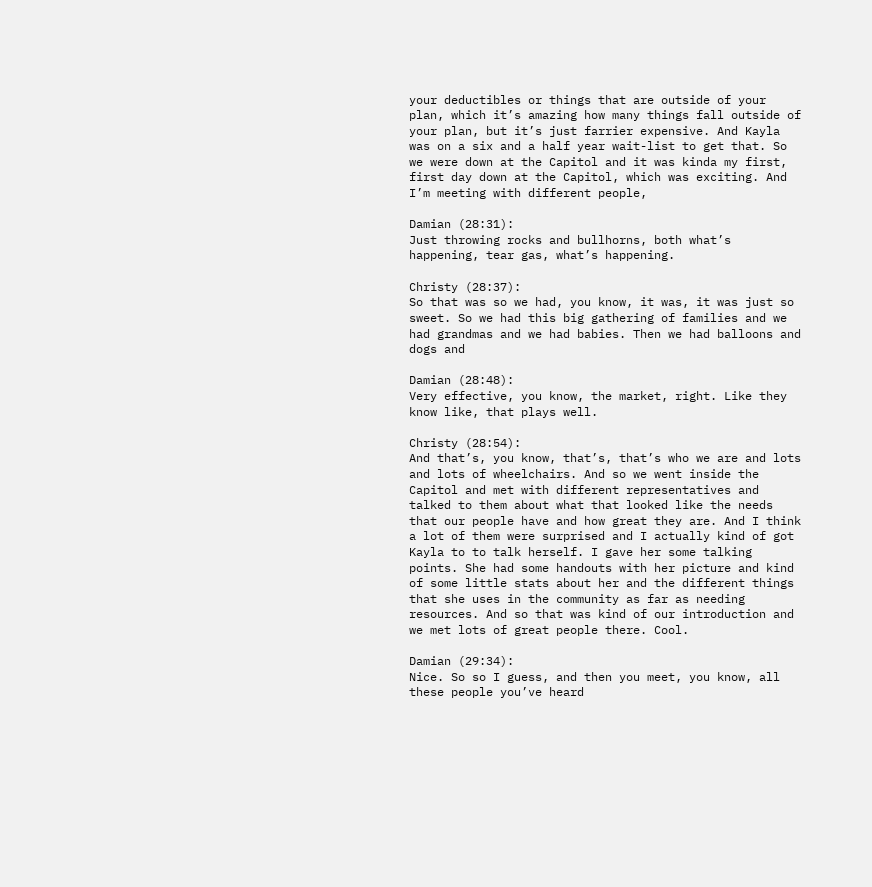your deductibles or things that are outside of your plan, which it’s amazing how many things fall outside of your plan, but it’s just farrier expensive. And Kayla was on a six and a half year wait-list to get that. So we were down at the Capitol and it was kinda my first, first day down at the Capitol, which was exciting. And I’m meeting with different people,

Damian (28:31):
Just throwing rocks and bullhorns, both what’s happening, tear gas, what’s happening.

Christy (28:37):
So that was so we had, you know, it was, it was just so sweet. So we had this big gathering of families and we had grandmas and we had babies. Then we had balloons and dogs and

Damian (28:48):
Very effective, you know, the market, right. Like they know like, that plays well.

Christy (28:54):
And that’s, you know, that’s, that’s who we are and lots and lots of wheelchairs. And so we went inside the Capitol and met with different representatives and talked to them about what that looked like the needs that our people have and how great they are. And I think a lot of them were surprised and I actually kind of got Kayla to to talk herself. I gave her some talking points. She had some handouts with her picture and kind of some little stats about her and the different things that she uses in the community as far as needing resources. And so that was kind of our introduction and we met lots of great people there. Cool.

Damian (29:34):
Nice. So so I guess, and then you meet, you know, all these people you’ve heard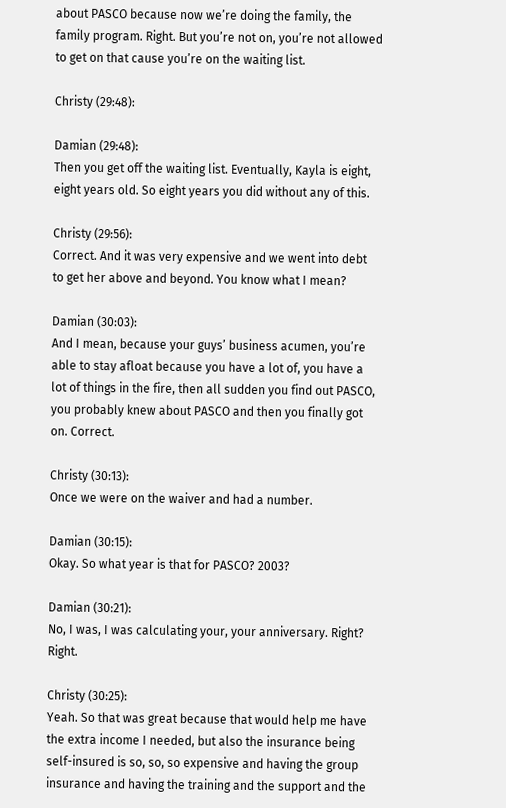about PASCO because now we’re doing the family, the family program. Right. But you’re not on, you’re not allowed to get on that cause you’re on the waiting list.

Christy (29:48):

Damian (29:48):
Then you get off the waiting list. Eventually, Kayla is eight, eight years old. So eight years you did without any of this.

Christy (29:56):
Correct. And it was very expensive and we went into debt to get her above and beyond. You know what I mean?

Damian (30:03):
And I mean, because your guys’ business acumen, you’re able to stay afloat because you have a lot of, you have a lot of things in the fire, then all sudden you find out PASCO, you probably knew about PASCO and then you finally got on. Correct.

Christy (30:13):
Once we were on the waiver and had a number.

Damian (30:15):
Okay. So what year is that for PASCO? 2003?

Damian (30:21):
No, I was, I was calculating your, your anniversary. Right? Right.

Christy (30:25):
Yeah. So that was great because that would help me have the extra income I needed, but also the insurance being self-insured is so, so, so expensive and having the group insurance and having the training and the support and the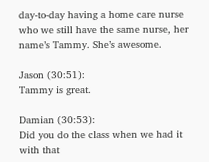day-to-day having a home care nurse who we still have the same nurse, her name’s Tammy. She’s awesome.

Jason (30:51):
Tammy is great.

Damian (30:53):
Did you do the class when we had it with that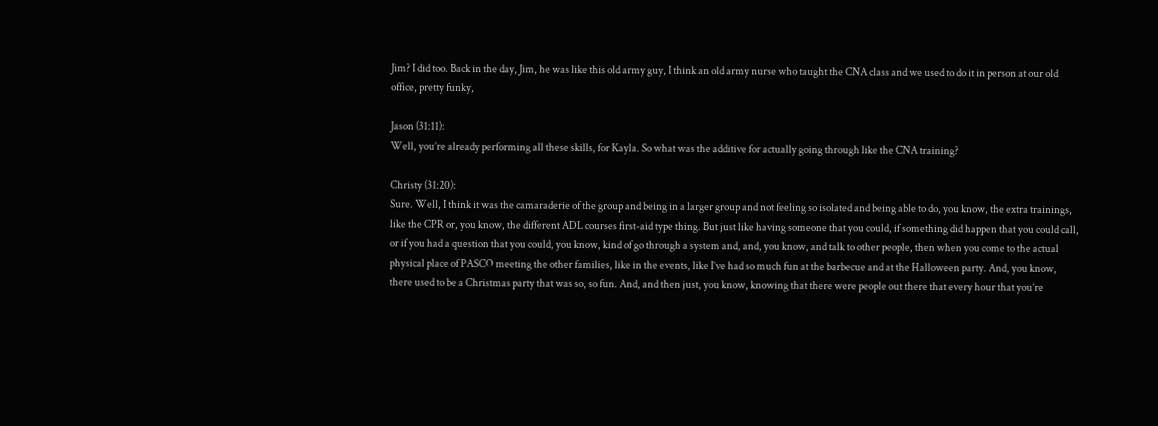Jim? I did too. Back in the day, Jim, he was like this old army guy, I think an old army nurse who taught the CNA class and we used to do it in person at our old office, pretty funky,

Jason (31:11):
Well, you’re already performing all these skills, for Kayla. So what was the additive for actually going through like the CNA training?

Christy (31:20):
Sure. Well, I think it was the camaraderie of the group and being in a larger group and not feeling so isolated and being able to do, you know, the extra trainings, like the CPR or, you know, the different ADL courses first-aid type thing. But just like having someone that you could, if something did happen that you could call, or if you had a question that you could, you know, kind of go through a system and, and, you know, and talk to other people, then when you come to the actual physical place of PASCO meeting the other families, like in the events, like I’ve had so much fun at the barbecue and at the Halloween party. And, you know, there used to be a Christmas party that was so, so fun. And, and then just, you know, knowing that there were people out there that every hour that you’re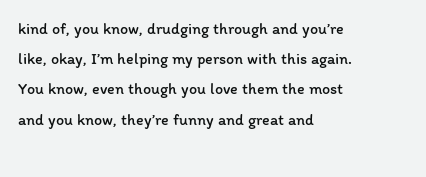kind of, you know, drudging through and you’re like, okay, I’m helping my person with this again. You know, even though you love them the most and you know, they’re funny and great and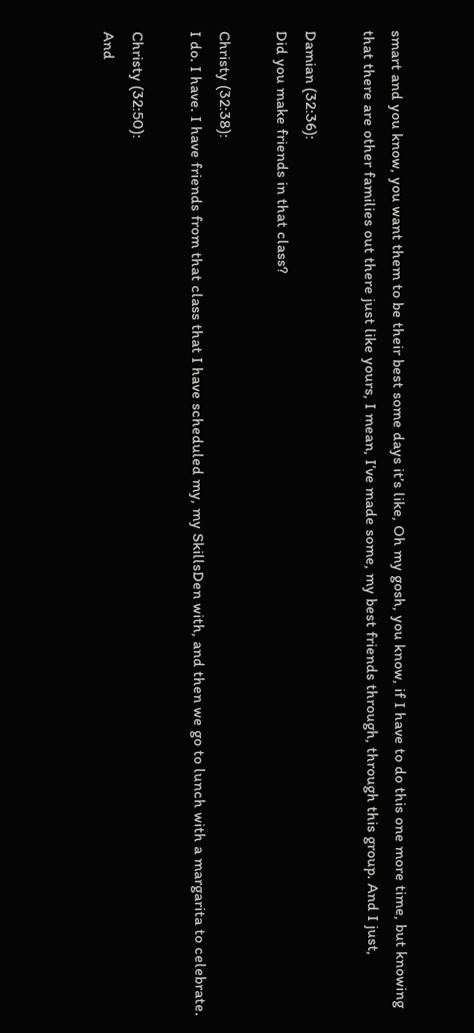smart and you know, you want them to be their best some days it’s like, Oh my gosh, you know, if I have to do this one more time, but knowing that there are other families out there just like yours, I mean, I’ve made some, my best friends through, through this group. And I just,

Damian (32:36):
Did you make friends in that class?

Christy (32:38):
I do. I have. I have friends from that class that I have scheduled my, my SkillsDen with, and then we go to lunch with a margarita to celebrate.

Christy (32:50):
And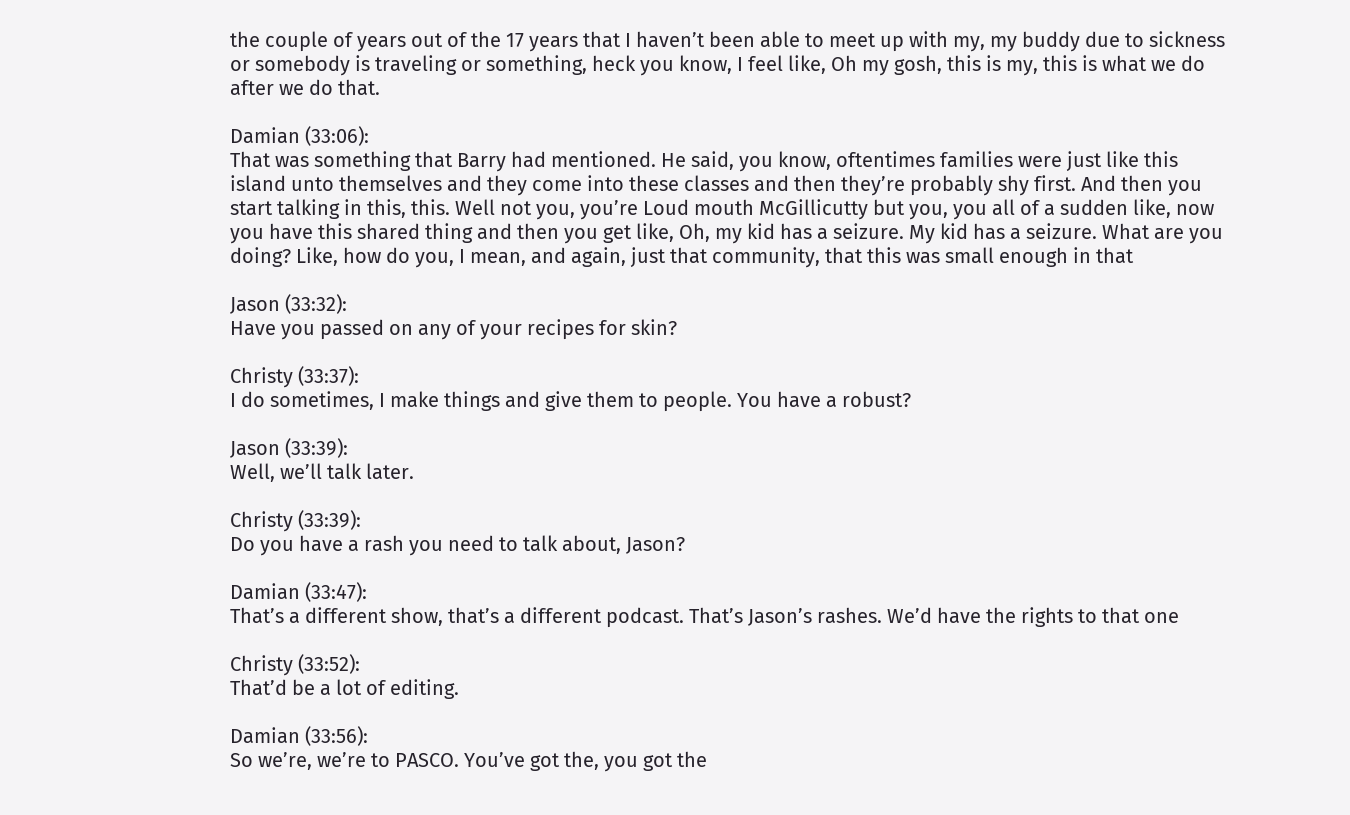the couple of years out of the 17 years that I haven’t been able to meet up with my, my buddy due to sickness or somebody is traveling or something, heck you know, I feel like, Oh my gosh, this is my, this is what we do after we do that.

Damian (33:06):
That was something that Barry had mentioned. He said, you know, oftentimes families were just like this island unto themselves and they come into these classes and then they’re probably shy first. And then you start talking in this, this. Well not you, you’re Loud mouth McGillicutty but you, you all of a sudden like, now you have this shared thing and then you get like, Oh, my kid has a seizure. My kid has a seizure. What are you doing? Like, how do you, I mean, and again, just that community, that this was small enough in that

Jason (33:32):
Have you passed on any of your recipes for skin?

Christy (33:37):
I do sometimes, I make things and give them to people. You have a robust?

Jason (33:39):
Well, we’ll talk later.

Christy (33:39):
Do you have a rash you need to talk about, Jason?

Damian (33:47):
That’s a different show, that’s a different podcast. That’s Jason’s rashes. We’d have the rights to that one

Christy (33:52):
That’d be a lot of editing.

Damian (33:56):
So we’re, we’re to PASCO. You’ve got the, you got the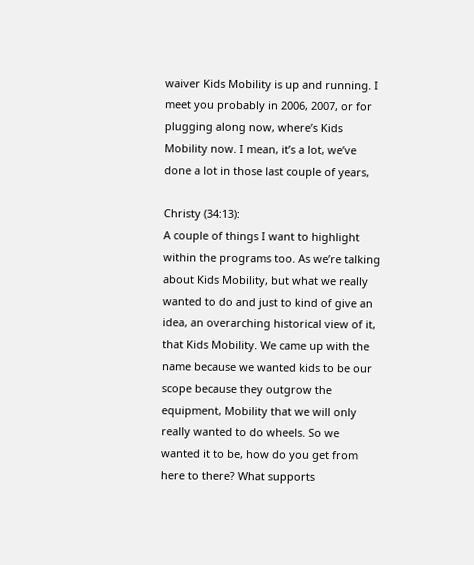waiver Kids Mobility is up and running. I meet you probably in 2006, 2007, or for plugging along now, where’s Kids Mobility now. I mean, it’s a lot, we’ve done a lot in those last couple of years,

Christy (34:13):
A couple of things I want to highlight within the programs too. As we’re talking about Kids Mobility, but what we really wanted to do and just to kind of give an idea, an overarching historical view of it, that Kids Mobility. We came up with the name because we wanted kids to be our scope because they outgrow the equipment, Mobility that we will only really wanted to do wheels. So we wanted it to be, how do you get from here to there? What supports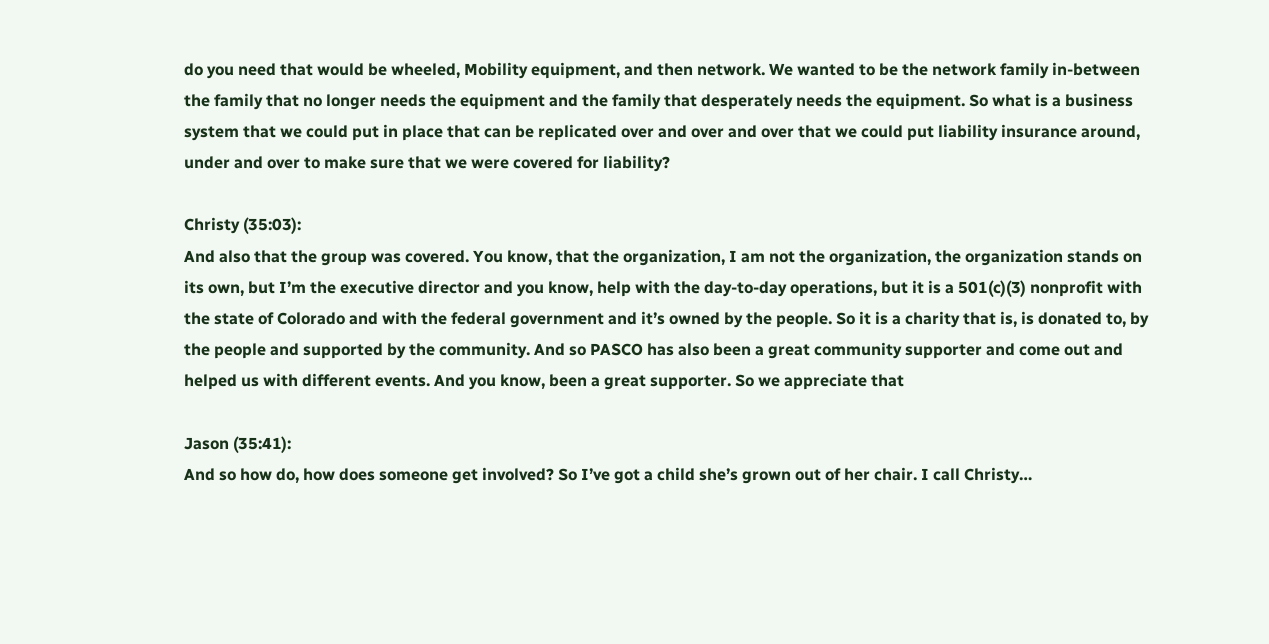do you need that would be wheeled, Mobility equipment, and then network. We wanted to be the network family in-between the family that no longer needs the equipment and the family that desperately needs the equipment. So what is a business system that we could put in place that can be replicated over and over and over that we could put liability insurance around, under and over to make sure that we were covered for liability?

Christy (35:03):
And also that the group was covered. You know, that the organization, I am not the organization, the organization stands on its own, but I’m the executive director and you know, help with the day-to-day operations, but it is a 501(c)(3) nonprofit with the state of Colorado and with the federal government and it’s owned by the people. So it is a charity that is, is donated to, by the people and supported by the community. And so PASCO has also been a great community supporter and come out and helped us with different events. And you know, been a great supporter. So we appreciate that

Jason (35:41):
And so how do, how does someone get involved? So I’ve got a child she’s grown out of her chair. I call Christy…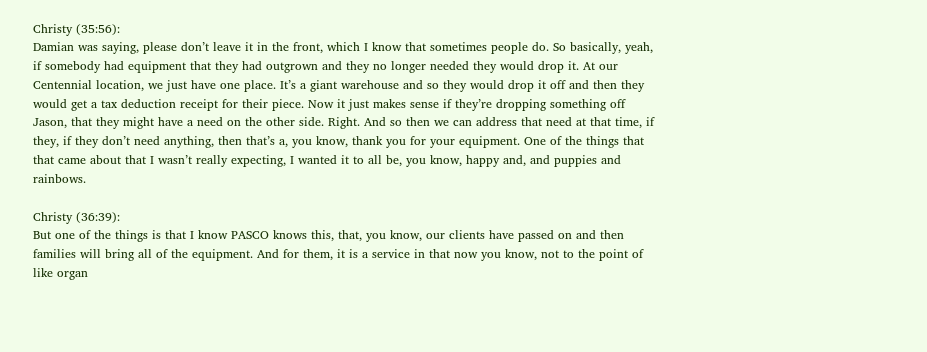Christy (35:56):
Damian was saying, please don’t leave it in the front, which I know that sometimes people do. So basically, yeah, if somebody had equipment that they had outgrown and they no longer needed they would drop it. At our Centennial location, we just have one place. It’s a giant warehouse and so they would drop it off and then they would get a tax deduction receipt for their piece. Now it just makes sense if they’re dropping something off Jason, that they might have a need on the other side. Right. And so then we can address that need at that time, if they, if they don’t need anything, then that’s a, you know, thank you for your equipment. One of the things that that came about that I wasn’t really expecting, I wanted it to all be, you know, happy and, and puppies and rainbows.

Christy (36:39):
But one of the things is that I know PASCO knows this, that, you know, our clients have passed on and then families will bring all of the equipment. And for them, it is a service in that now you know, not to the point of like organ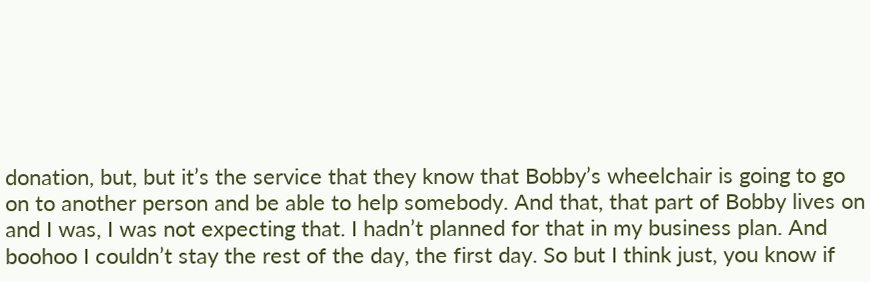donation, but, but it’s the service that they know that Bobby’s wheelchair is going to go on to another person and be able to help somebody. And that, that part of Bobby lives on and I was, I was not expecting that. I hadn’t planned for that in my business plan. And boohoo I couldn’t stay the rest of the day, the first day. So but I think just, you know if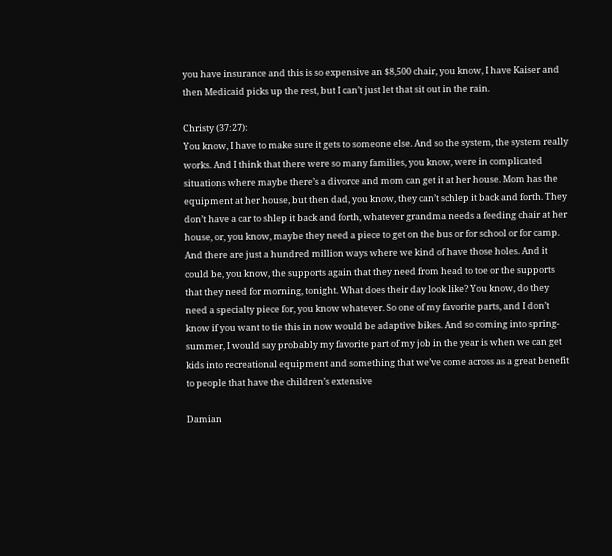you have insurance and this is so expensive an $8,500 chair, you know, I have Kaiser and then Medicaid picks up the rest, but I can’t just let that sit out in the rain.

Christy (37:27):
You know, I have to make sure it gets to someone else. And so the system, the system really works. And I think that there were so many families, you know, were in complicated situations where maybe there’s a divorce and mom can get it at her house. Mom has the equipment at her house, but then dad, you know, they can’t schlep it back and forth. They don’t have a car to shlep it back and forth, whatever grandma needs a feeding chair at her house, or, you know, maybe they need a piece to get on the bus or for school or for camp. And there are just a hundred million ways where we kind of have those holes. And it could be, you know, the supports again that they need from head to toe or the supports that they need for morning, tonight. What does their day look like? You know, do they need a specialty piece for, you know whatever. So one of my favorite parts, and I don’t know if you want to tie this in now would be adaptive bikes. And so coming into spring-summer, I would say probably my favorite part of my job in the year is when we can get kids into recreational equipment and something that we’ve come across as a great benefit to people that have the children’s extensive

Damian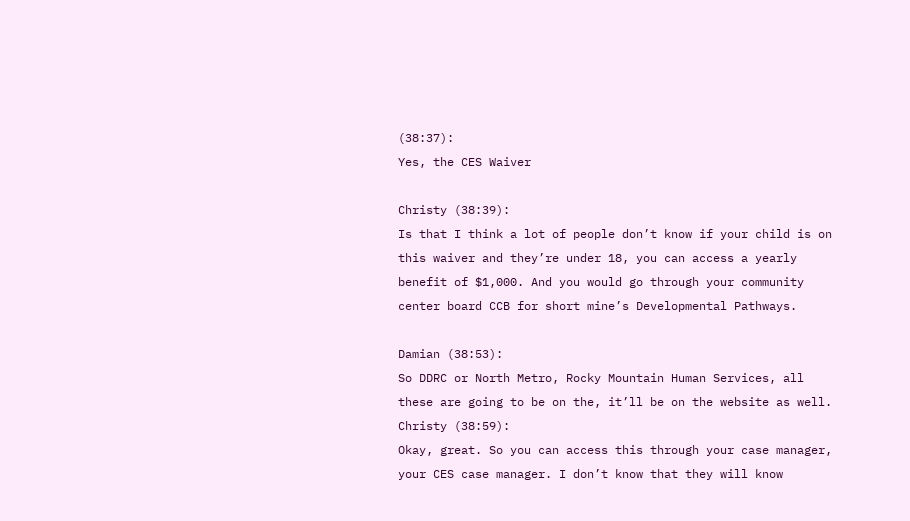(38:37):
Yes, the CES Waiver

Christy (38:39):
Is that I think a lot of people don’t know if your child is on this waiver and they’re under 18, you can access a yearly benefit of $1,000. And you would go through your community center board CCB for short mine’s Developmental Pathways.

Damian (38:53):
So DDRC or North Metro, Rocky Mountain Human Services, all these are going to be on the, it’ll be on the website as well.
Christy (38:59):
Okay, great. So you can access this through your case manager, your CES case manager. I don’t know that they will know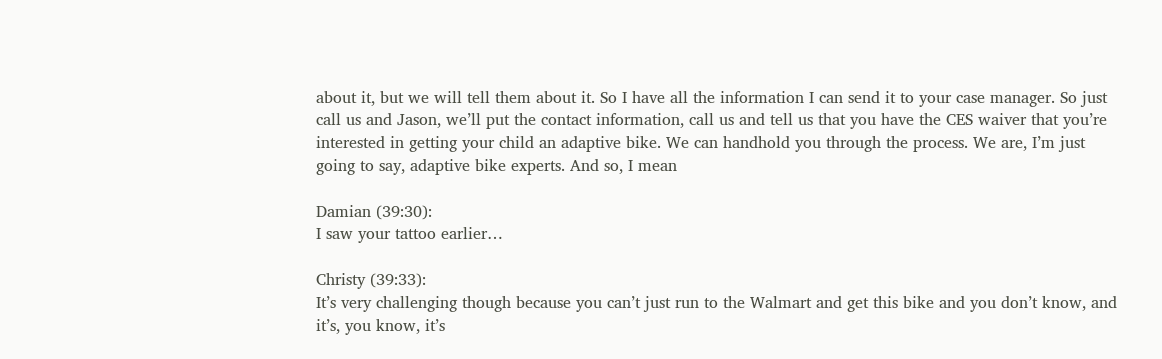about it, but we will tell them about it. So I have all the information I can send it to your case manager. So just call us and Jason, we’ll put the contact information, call us and tell us that you have the CES waiver that you’re interested in getting your child an adaptive bike. We can handhold you through the process. We are, I’m just going to say, adaptive bike experts. And so, I mean

Damian (39:30):
I saw your tattoo earlier…

Christy (39:33):
It’s very challenging though because you can’t just run to the Walmart and get this bike and you don’t know, and it’s, you know, it’s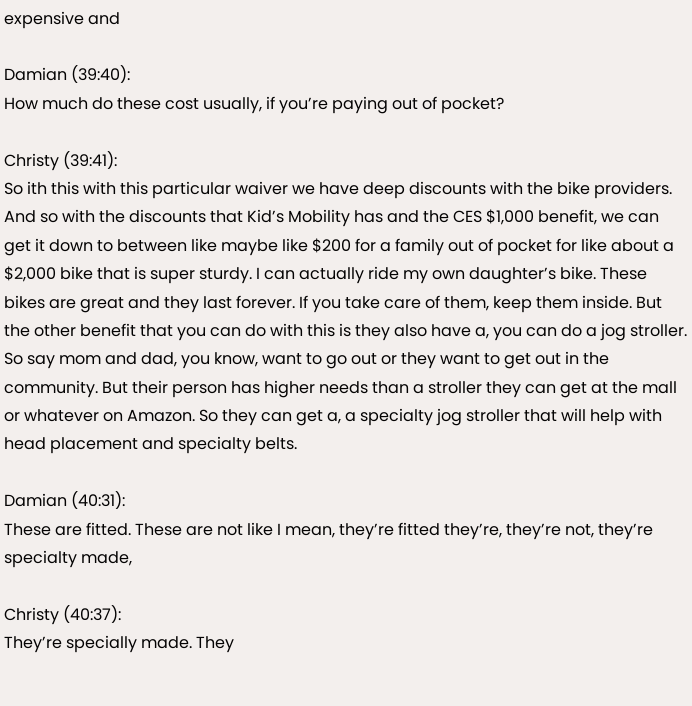expensive and

Damian (39:40):
How much do these cost usually, if you’re paying out of pocket?

Christy (39:41):
So ith this with this particular waiver we have deep discounts with the bike providers. And so with the discounts that Kid’s Mobility has and the CES $1,000 benefit, we can get it down to between like maybe like $200 for a family out of pocket for like about a $2,000 bike that is super sturdy. I can actually ride my own daughter’s bike. These bikes are great and they last forever. If you take care of them, keep them inside. But the other benefit that you can do with this is they also have a, you can do a jog stroller. So say mom and dad, you know, want to go out or they want to get out in the community. But their person has higher needs than a stroller they can get at the mall or whatever on Amazon. So they can get a, a specialty jog stroller that will help with head placement and specialty belts.

Damian (40:31):
These are fitted. These are not like I mean, they’re fitted they’re, they’re not, they’re specialty made,

Christy (40:37):
They’re specially made. They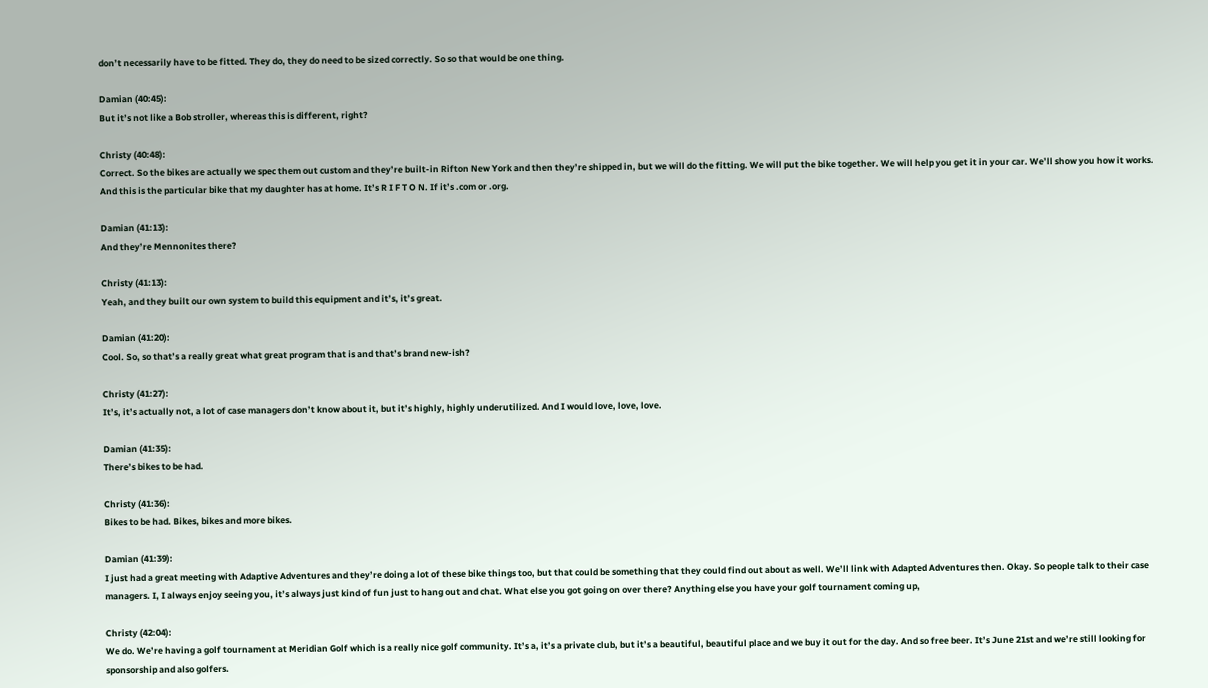don’t necessarily have to be fitted. They do, they do need to be sized correctly. So so that would be one thing.

Damian (40:45):
But it’s not like a Bob stroller, whereas this is different, right?

Christy (40:48):
Correct. So the bikes are actually we spec them out custom and they’re built-in Rifton New York and then they’re shipped in, but we will do the fitting. We will put the bike together. We will help you get it in your car. We’ll show you how it works. And this is the particular bike that my daughter has at home. It’s R I F T O N. If it’s .com or .org.

Damian (41:13):
And they’re Mennonites there?

Christy (41:13):
Yeah, and they built our own system to build this equipment and it’s, it’s great.

Damian (41:20):
Cool. So, so that’s a really great what great program that is and that’s brand new-ish?

Christy (41:27):
It’s, it’s actually not, a lot of case managers don’t know about it, but it’s highly, highly underutilized. And I would love, love, love.

Damian (41:35):
There’s bikes to be had.

Christy (41:36):
Bikes to be had. Bikes, bikes and more bikes.

Damian (41:39):
I just had a great meeting with Adaptive Adventures and they’re doing a lot of these bike things too, but that could be something that they could find out about as well. We’ll link with Adapted Adventures then. Okay. So people talk to their case managers. I, I always enjoy seeing you, it’s always just kind of fun just to hang out and chat. What else you got going on over there? Anything else you have your golf tournament coming up,

Christy (42:04):
We do. We’re having a golf tournament at Meridian Golf which is a really nice golf community. It’s a, it’s a private club, but it’s a beautiful, beautiful place and we buy it out for the day. And so free beer. It’s June 21st and we’re still looking for sponsorship and also golfers.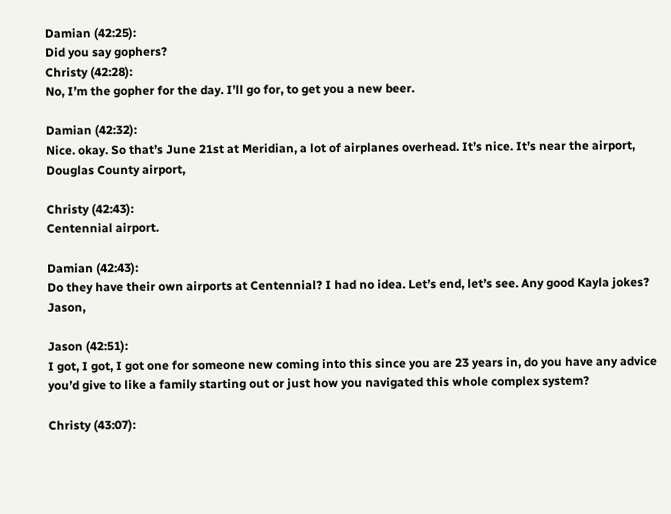Damian (42:25):
Did you say gophers?
Christy (42:28):
No, I’m the gopher for the day. I’ll go for, to get you a new beer.

Damian (42:32):
Nice. okay. So that’s June 21st at Meridian, a lot of airplanes overhead. It’s nice. It’s near the airport, Douglas County airport,

Christy (42:43):
Centennial airport.

Damian (42:43):
Do they have their own airports at Centennial? I had no idea. Let’s end, let’s see. Any good Kayla jokes? Jason,

Jason (42:51):
I got, I got, I got one for someone new coming into this since you are 23 years in, do you have any advice you’d give to like a family starting out or just how you navigated this whole complex system?

Christy (43:07):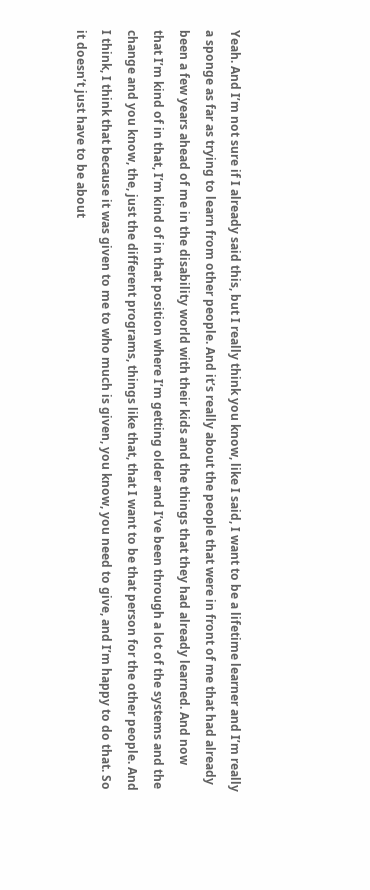Yeah. And I’m not sure if I already said this, but I really think you know, like I said, I want to be a lifetime learner and I’m really a sponge as far as trying to learn from other people. And it’s really about the people that were in front of me that had already been a few years ahead of me in the disability world with their kids and the things that they had already learned. And now that I’m kind of in that, I’m kind of in that position where I’m getting older and I’ve been through a lot of the systems and the change and you know, the, just the different programs, things like that, that I want to be that person for the other people. And I think, I think that because it was given to me to who much is given, you know, you need to give, and I’m happy to do that. So it doesn’t just have to be about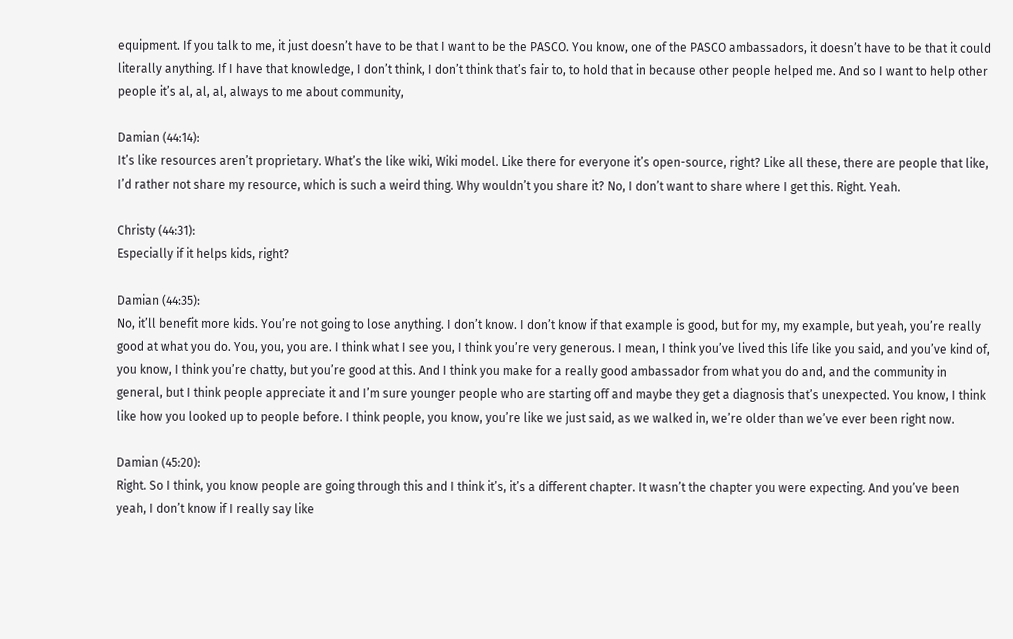equipment. If you talk to me, it just doesn’t have to be that I want to be the PASCO. You know, one of the PASCO ambassadors, it doesn’t have to be that it could literally anything. If I have that knowledge, I don’t think, I don’t think that’s fair to, to hold that in because other people helped me. And so I want to help other people it’s al, al, al, always to me about community,

Damian (44:14):
It’s like resources aren’t proprietary. What’s the like wiki, Wiki model. Like there for everyone it’s open-source, right? Like all these, there are people that like, I’d rather not share my resource, which is such a weird thing. Why wouldn’t you share it? No, I don’t want to share where I get this. Right. Yeah.

Christy (44:31):
Especially if it helps kids, right?

Damian (44:35):
No, it’ll benefit more kids. You’re not going to lose anything. I don’t know. I don’t know if that example is good, but for my, my example, but yeah, you’re really good at what you do. You, you, you are. I think what I see you, I think you’re very generous. I mean, I think you’ve lived this life like you said, and you’ve kind of, you know, I think you’re chatty, but you’re good at this. And I think you make for a really good ambassador from what you do and, and the community in general, but I think people appreciate it and I’m sure younger people who are starting off and maybe they get a diagnosis that’s unexpected. You know, I think like how you looked up to people before. I think people, you know, you’re like we just said, as we walked in, we’re older than we’ve ever been right now.

Damian (45:20):
Right. So I think, you know people are going through this and I think it’s, it’s a different chapter. It wasn’t the chapter you were expecting. And you’ve been yeah, I don’t know if I really say like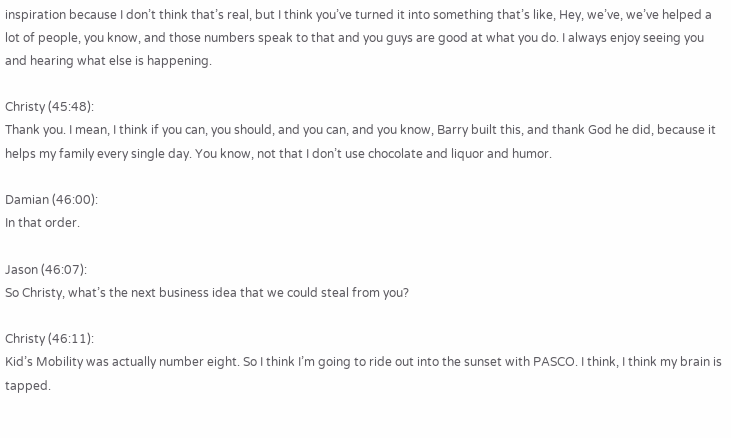inspiration because I don’t think that’s real, but I think you’ve turned it into something that’s like, Hey, we’ve, we’ve helped a lot of people, you know, and those numbers speak to that and you guys are good at what you do. I always enjoy seeing you and hearing what else is happening.

Christy (45:48):
Thank you. I mean, I think if you can, you should, and you can, and you know, Barry built this, and thank God he did, because it helps my family every single day. You know, not that I don’t use chocolate and liquor and humor.

Damian (46:00):
In that order.

Jason (46:07):
So Christy, what’s the next business idea that we could steal from you?

Christy (46:11):
Kid’s Mobility was actually number eight. So I think I’m going to ride out into the sunset with PASCO. I think, I think my brain is tapped.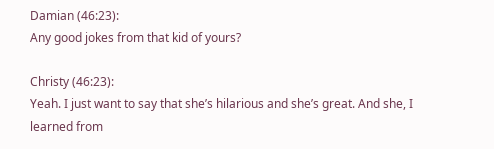Damian (46:23):
Any good jokes from that kid of yours?

Christy (46:23):
Yeah. I just want to say that she’s hilarious and she’s great. And she, I learned from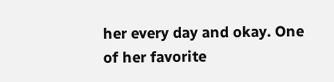her every day and okay. One of her favorite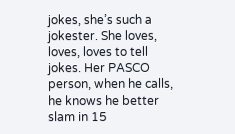jokes, she’s such a jokester. She loves, loves, loves to tell jokes. Her PASCO person, when he calls, he knows he better slam in 15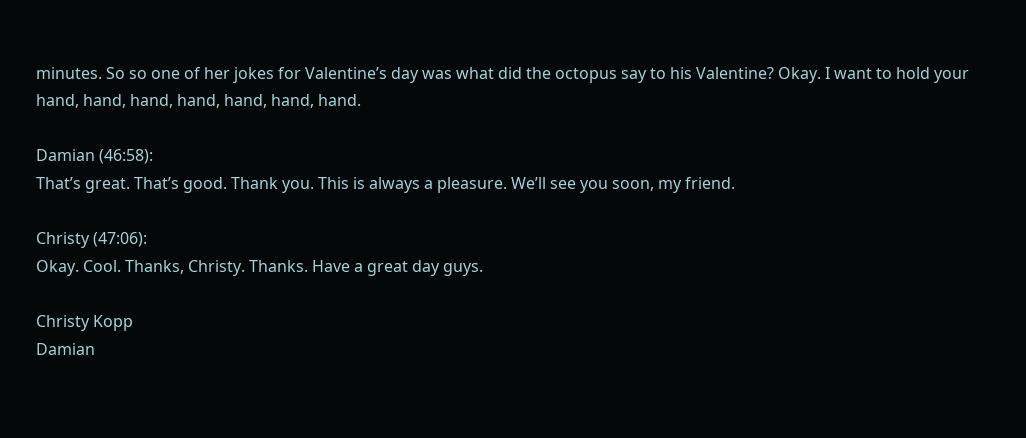minutes. So so one of her jokes for Valentine’s day was what did the octopus say to his Valentine? Okay. I want to hold your hand, hand, hand, hand, hand, hand, hand.

Damian (46:58):
That’s great. That’s good. Thank you. This is always a pleasure. We’ll see you soon, my friend.

Christy (47:06):
Okay. Cool. Thanks, Christy. Thanks. Have a great day guys.

Christy Kopp
Damian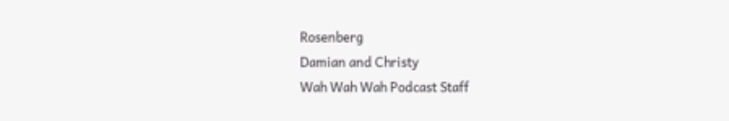Rosenberg
Damian and Christy
Wah Wah Wah Podcast Staff